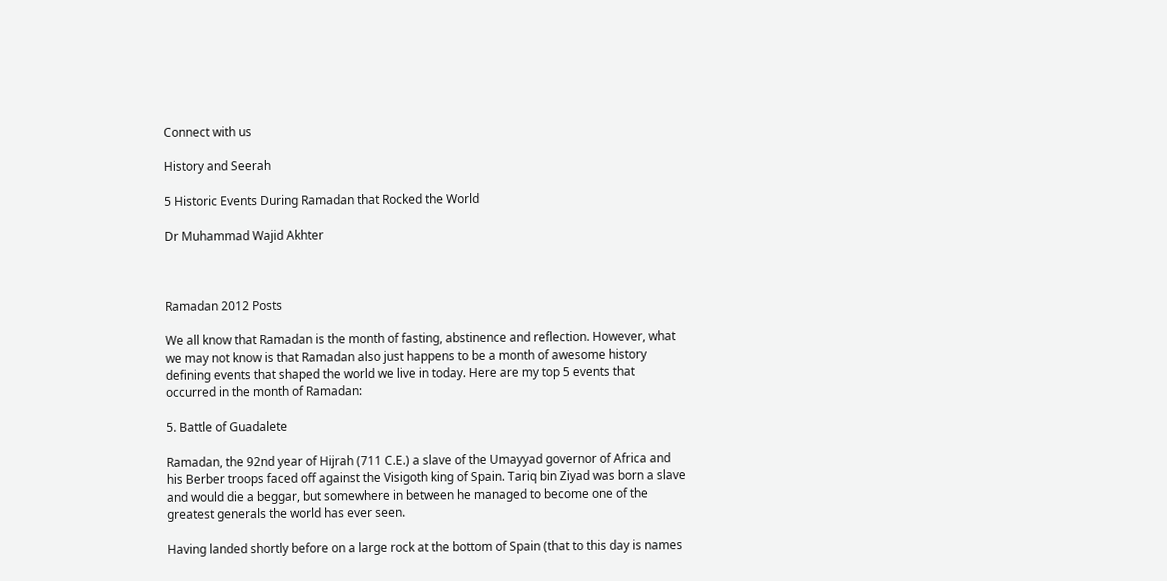Connect with us

History and Seerah

5 Historic Events During Ramadan that Rocked the World

Dr Muhammad Wajid Akhter



Ramadan 2012 Posts

We all know that Ramadan is the month of fasting, abstinence and reflection. However, what we may not know is that Ramadan also just happens to be a month of awesome history defining events that shaped the world we live in today. Here are my top 5 events that occurred in the month of Ramadan:

5. Battle of Guadalete

Ramadan, the 92nd year of Hijrah (711 C.E.) a slave of the Umayyad governor of Africa and his Berber troops faced off against the Visigoth king of Spain. Tariq bin Ziyad was born a slave and would die a beggar, but somewhere in between he managed to become one of the greatest generals the world has ever seen.

Having landed shortly before on a large rock at the bottom of Spain (that to this day is names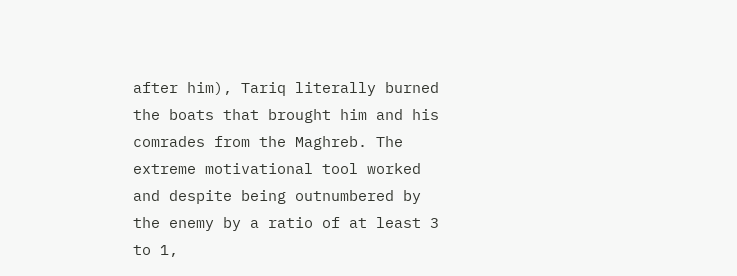after him), Tariq literally burned the boats that brought him and his comrades from the Maghreb. The extreme motivational tool worked and despite being outnumbered by the enemy by a ratio of at least 3 to 1,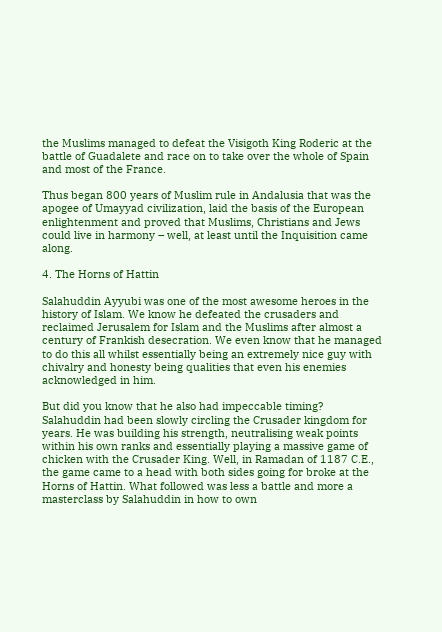the Muslims managed to defeat the Visigoth King Roderic at the battle of Guadalete and race on to take over the whole of Spain and most of the France.

Thus began 800 years of Muslim rule in Andalusia that was the apogee of Umayyad civilization, laid the basis of the European enlightenment and proved that Muslims, Christians and Jews could live in harmony – well, at least until the Inquisition came along.

4. The Horns of Hattin

Salahuddin Ayyubi was one of the most awesome heroes in the history of Islam. We know he defeated the crusaders and reclaimed Jerusalem for Islam and the Muslims after almost a century of Frankish desecration. We even know that he managed to do this all whilst essentially being an extremely nice guy with chivalry and honesty being qualities that even his enemies acknowledged in him.

But did you know that he also had impeccable timing? Salahuddin had been slowly circling the Crusader kingdom for years. He was building his strength, neutralising weak points within his own ranks and essentially playing a massive game of chicken with the Crusader King. Well, in Ramadan of 1187 C.E., the game came to a head with both sides going for broke at the Horns of Hattin. What followed was less a battle and more a masterclass by Salahuddin in how to own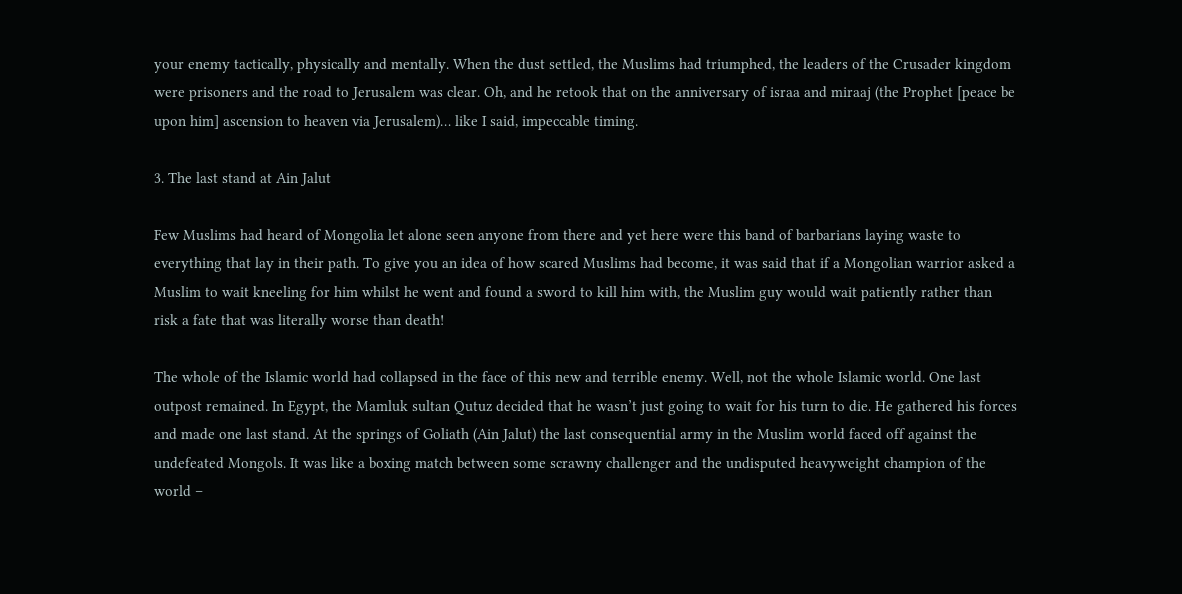your enemy tactically, physically and mentally. When the dust settled, the Muslims had triumphed, the leaders of the Crusader kingdom were prisoners and the road to Jerusalem was clear. Oh, and he retook that on the anniversary of israa and miraaj (the Prophet [peace be upon him] ascension to heaven via Jerusalem)… like I said, impeccable timing.

3. The last stand at Ain Jalut

Few Muslims had heard of Mongolia let alone seen anyone from there and yet here were this band of barbarians laying waste to everything that lay in their path. To give you an idea of how scared Muslims had become, it was said that if a Mongolian warrior asked a Muslim to wait kneeling for him whilst he went and found a sword to kill him with, the Muslim guy would wait patiently rather than risk a fate that was literally worse than death!

The whole of the Islamic world had collapsed in the face of this new and terrible enemy. Well, not the whole Islamic world. One last outpost remained. In Egypt, the Mamluk sultan Qutuz decided that he wasn’t just going to wait for his turn to die. He gathered his forces and made one last stand. At the springs of Goliath (Ain Jalut) the last consequential army in the Muslim world faced off against the undefeated Mongols. It was like a boxing match between some scrawny challenger and the undisputed heavyweight champion of the world –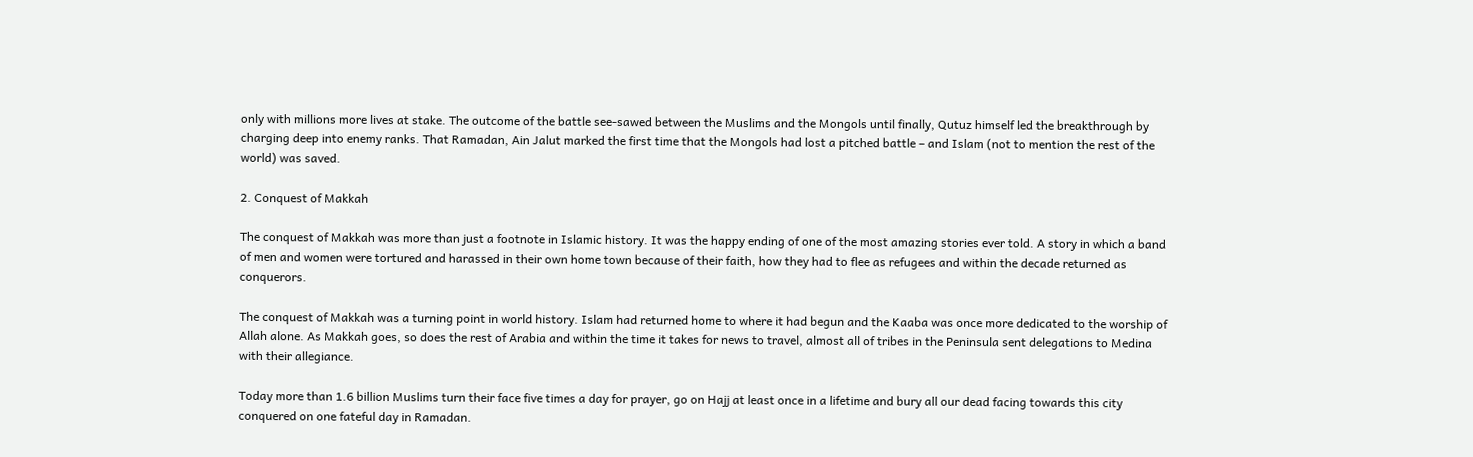only with millions more lives at stake. The outcome of the battle see-sawed between the Muslims and the Mongols until finally, Qutuz himself led the breakthrough by charging deep into enemy ranks. That Ramadan, Ain Jalut marked the first time that the Mongols had lost a pitched battle – and Islam (not to mention the rest of the world) was saved.

2. Conquest of Makkah

The conquest of Makkah was more than just a footnote in Islamic history. It was the happy ending of one of the most amazing stories ever told. A story in which a band of men and women were tortured and harassed in their own home town because of their faith, how they had to flee as refugees and within the decade returned as conquerors.

The conquest of Makkah was a turning point in world history. Islam had returned home to where it had begun and the Kaaba was once more dedicated to the worship of Allah alone. As Makkah goes, so does the rest of Arabia and within the time it takes for news to travel, almost all of tribes in the Peninsula sent delegations to Medina with their allegiance.

Today more than 1.6 billion Muslims turn their face five times a day for prayer, go on Hajj at least once in a lifetime and bury all our dead facing towards this city conquered on one fateful day in Ramadan.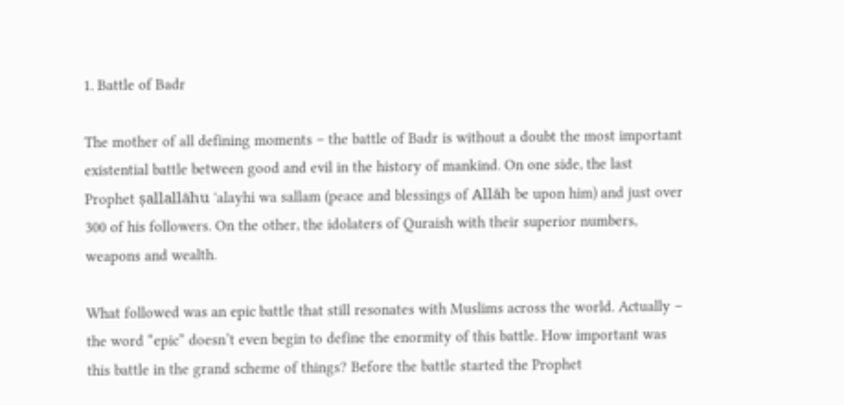1. Battle of Badr

The mother of all defining moments – the battle of Badr is without a doubt the most important existential battle between good and evil in the history of mankind. On one side, the last Prophet ṣallallāhu 'alayhi wa sallam (peace and blessings of Allāh be upon him) and just over 300 of his followers. On the other, the idolaters of Quraish with their superior numbers, weapons and wealth.

What followed was an epic battle that still resonates with Muslims across the world. Actually – the word “epic” doesn’t even begin to define the enormity of this battle. How important was this battle in the grand scheme of things? Before the battle started the Prophet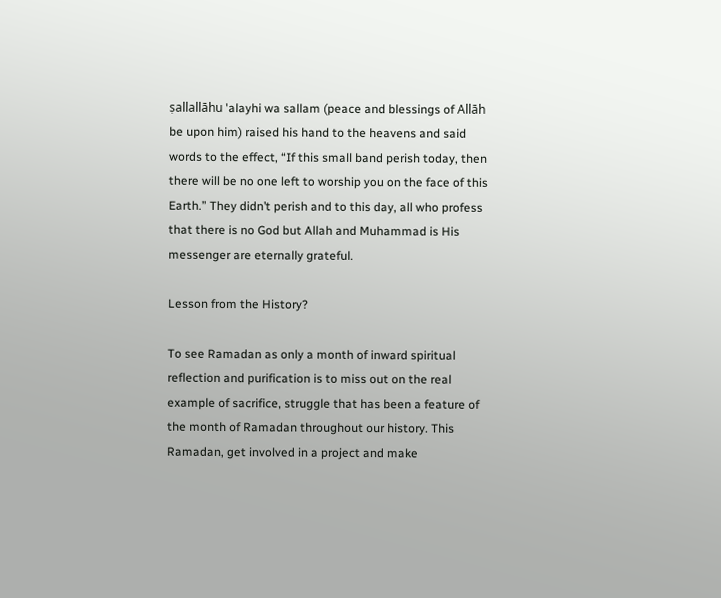ṣallallāhu 'alayhi wa sallam (peace and blessings of Allāh be upon him) raised his hand to the heavens and said words to the effect, “If this small band perish today, then there will be no one left to worship you on the face of this Earth.” They didn’t perish and to this day, all who profess that there is no God but Allah and Muhammad is His messenger are eternally grateful.

Lesson from the History?

To see Ramadan as only a month of inward spiritual reflection and purification is to miss out on the real example of sacrifice, struggle that has been a feature of the month of Ramadan throughout our history. This Ramadan, get involved in a project and make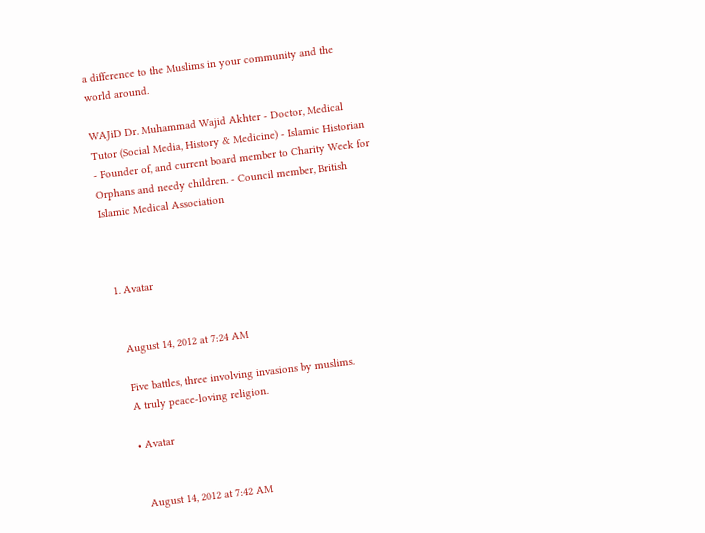a difference to the Muslims in your community and the world around.

WAJiD Dr. Muhammad Wajid Akhter - Doctor, Medical Tutor (Social Media, History & Medicine) - Islamic Historian - Founder of, and current board member to Charity Week for Orphans and needy children. - Council member, British Islamic Medical Association



  1. Avatar


    August 14, 2012 at 7:24 AM

    Five battles, three involving invasions by muslims.
    A truly peace-loving religion.

    • Avatar


      August 14, 2012 at 7:42 AM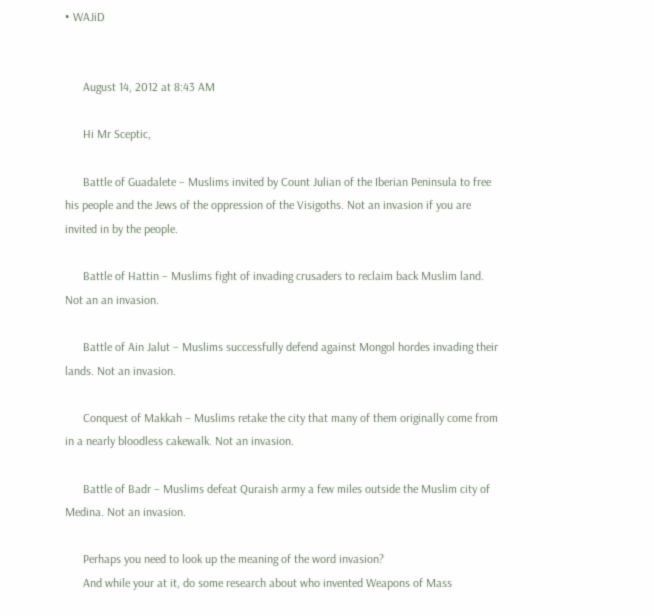• WAJiD


      August 14, 2012 at 8:43 AM

      Hi Mr Sceptic,

      Battle of Guadalete – Muslims invited by Count Julian of the Iberian Peninsula to free his people and the Jews of the oppression of the Visigoths. Not an invasion if you are invited in by the people.

      Battle of Hattin – Muslims fight of invading crusaders to reclaim back Muslim land. Not an an invasion.

      Battle of Ain Jalut – Muslims successfully defend against Mongol hordes invading their lands. Not an invasion.

      Conquest of Makkah – Muslims retake the city that many of them originally come from in a nearly bloodless cakewalk. Not an invasion.

      Battle of Badr – Muslims defeat Quraish army a few miles outside the Muslim city of Medina. Not an invasion.

      Perhaps you need to look up the meaning of the word invasion?
      And while your at it, do some research about who invented Weapons of Mass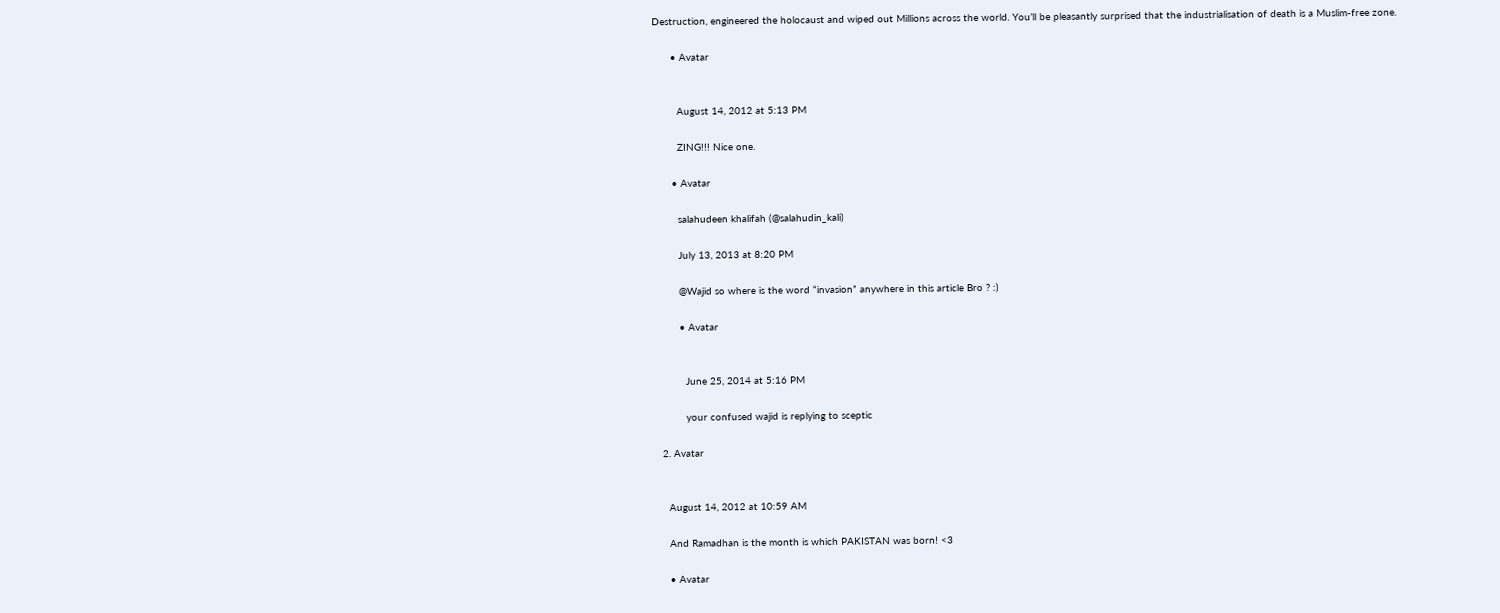Destruction, engineered the holocaust and wiped out Millions across the world. You’ll be pleasantly surprised that the industrialisation of death is a Muslim-free zone.

      • Avatar


        August 14, 2012 at 5:13 PM

        ZING!!! Nice one.

      • Avatar

        salahudeen khalifah (@salahudin_kali)

        July 13, 2013 at 8:20 PM

        @Wajid so where is the word “invasion” anywhere in this article Bro ? :)

        • Avatar


          June 25, 2014 at 5:16 PM

          your confused wajid is replying to sceptic

  2. Avatar


    August 14, 2012 at 10:59 AM

    And Ramadhan is the month is which PAKISTAN was born! <3

    • Avatar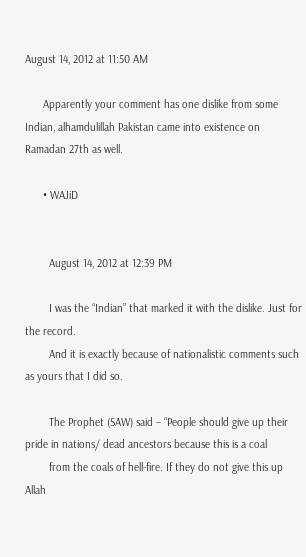August 14, 2012 at 11:50 AM

      Apparently your comment has one dislike from some Indian, alhamdulillah Pakistan came into existence on Ramadan 27th as well.

      • WAJiD


        August 14, 2012 at 12:39 PM

        I was the “Indian” that marked it with the dislike. Just for the record.
        And it is exactly because of nationalistic comments such as yours that I did so.

        The Prophet (SAW) said – “People should give up their pride in nations/ dead ancestors because this is a coal
        from the coals of hell-fire. If they do not give this up Allah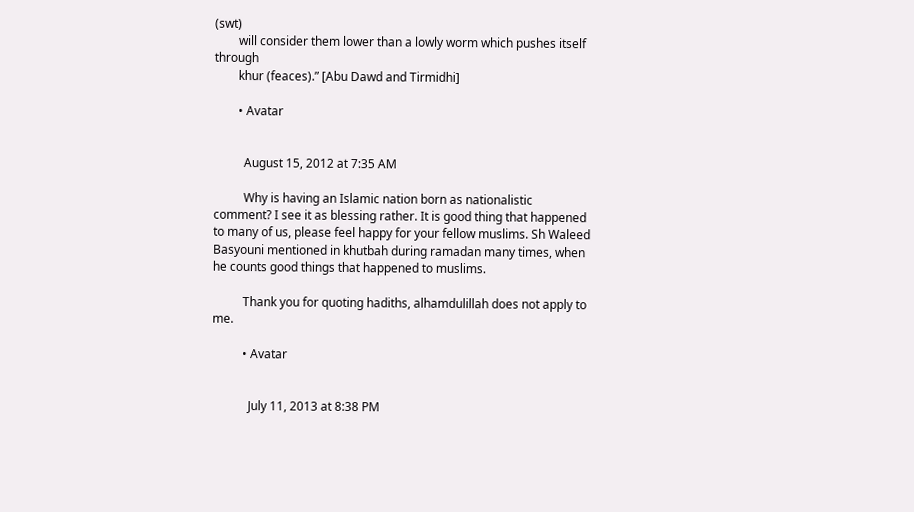(swt)
        will consider them lower than a lowly worm which pushes itself through
        khur (feaces).” [Abu Dawd and Tirmidhi]

        • Avatar


          August 15, 2012 at 7:35 AM

          Why is having an Islamic nation born as nationalistic comment? I see it as blessing rather. It is good thing that happened to many of us, please feel happy for your fellow muslims. Sh Waleed Basyouni mentioned in khutbah during ramadan many times, when he counts good things that happened to muslims.

          Thank you for quoting hadiths, alhamdulillah does not apply to me.

          • Avatar


            July 11, 2013 at 8:38 PM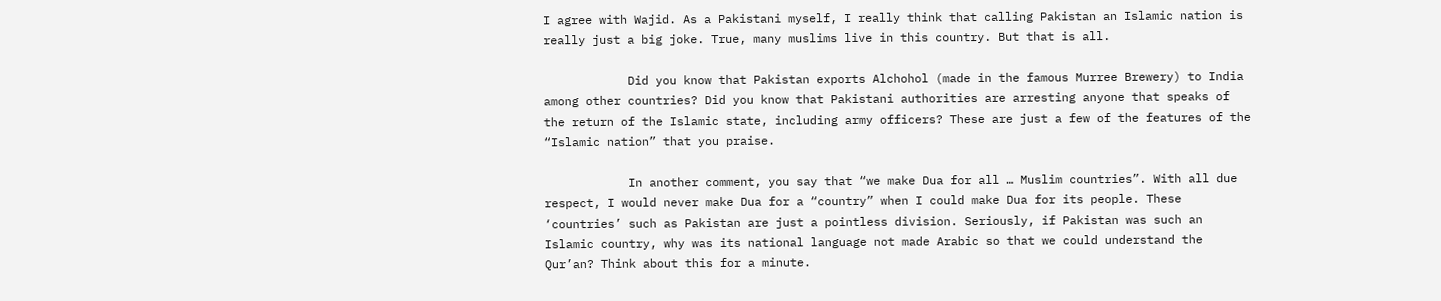I agree with Wajid. As a Pakistani myself, I really think that calling Pakistan an Islamic nation is really just a big joke. True, many muslims live in this country. But that is all.

            Did you know that Pakistan exports Alchohol (made in the famous Murree Brewery) to India among other countries? Did you know that Pakistani authorities are arresting anyone that speaks of the return of the Islamic state, including army officers? These are just a few of the features of the “Islamic nation” that you praise.

            In another comment, you say that “we make Dua for all … Muslim countries”. With all due respect, I would never make Dua for a “country” when I could make Dua for its people. These ‘countries’ such as Pakistan are just a pointless division. Seriously, if Pakistan was such an Islamic country, why was its national language not made Arabic so that we could understand the Qur’an? Think about this for a minute.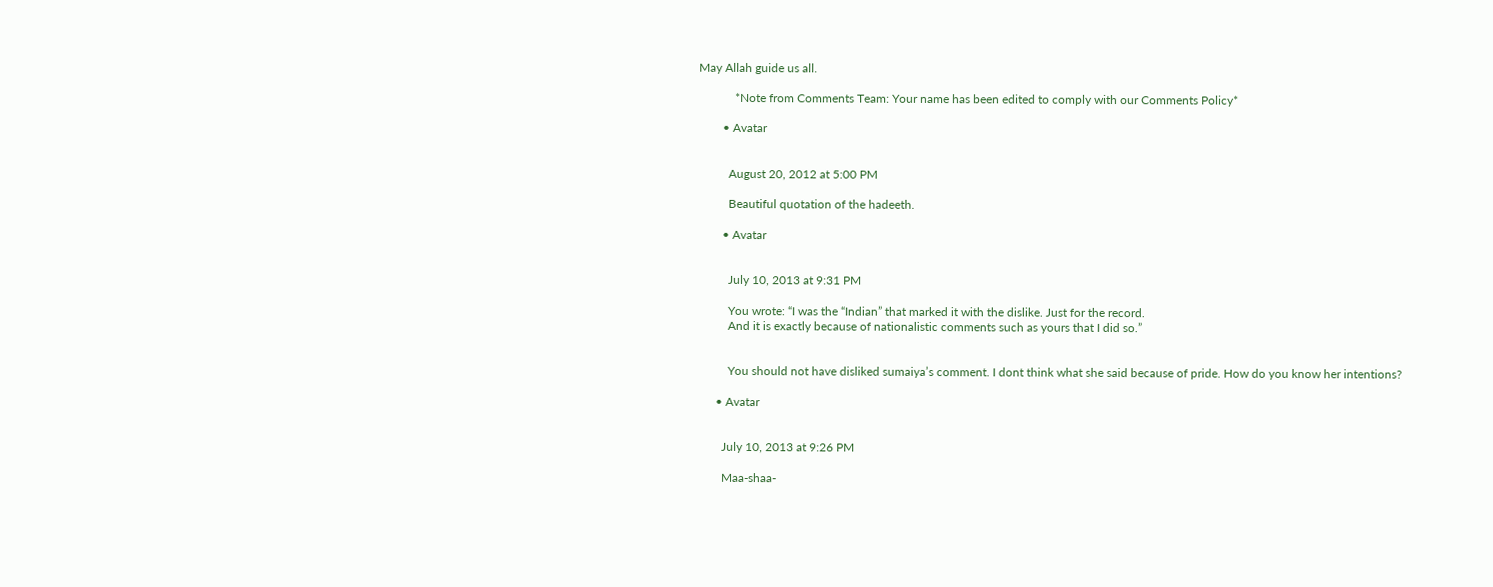May Allah guide us all.

            *Note from Comments Team: Your name has been edited to comply with our Comments Policy*

        • Avatar


          August 20, 2012 at 5:00 PM

          Beautiful quotation of the hadeeth.

        • Avatar


          July 10, 2013 at 9:31 PM

          You wrote: “I was the “Indian” that marked it with the dislike. Just for the record.
          And it is exactly because of nationalistic comments such as yours that I did so.”


          You should not have disliked sumaiya’s comment. I dont think what she said because of pride. How do you know her intentions?

      • Avatar


        July 10, 2013 at 9:26 PM

        Maa-shaa-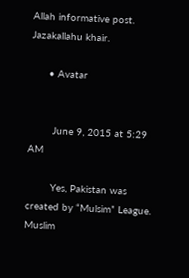Allah informative post. Jazakallahu khair.

      • Avatar


        June 9, 2015 at 5:29 AM

        Yes, Pakistan was created by “Mulsim” League. Muslim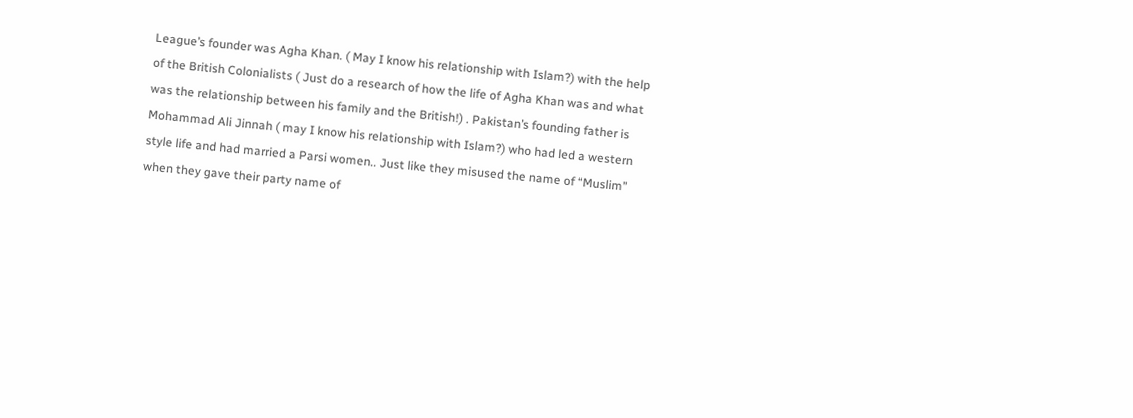League’s founder was Agha Khan. ( May I know his relationship with Islam?) with the help of the British Colonialists ( Just do a research of how the life of Agha Khan was and what was the relationship between his family and the British!) . Pakistan’s founding father is Mohammad Ali Jinnah ( may I know his relationship with Islam?) who had led a western style life and had married a Parsi women.. Just like they misused the name of “Muslim” when they gave their party name of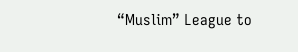“Muslim” League to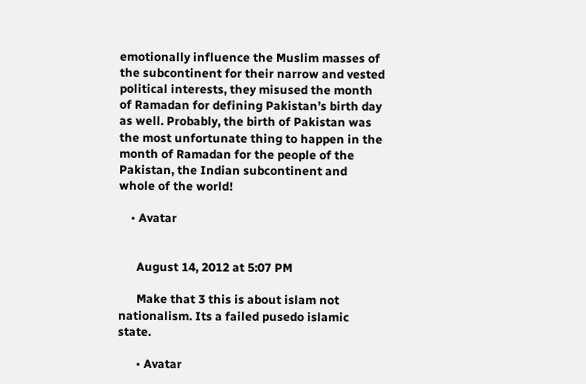emotionally influence the Muslim masses of the subcontinent for their narrow and vested political interests, they misused the month of Ramadan for defining Pakistan’s birth day as well. Probably, the birth of Pakistan was the most unfortunate thing to happen in the month of Ramadan for the people of the Pakistan, the Indian subcontinent and whole of the world!

    • Avatar


      August 14, 2012 at 5:07 PM

      Make that 3 this is about islam not nationalism. Its a failed pusedo islamic state.

      • Avatar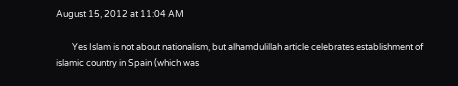August 15, 2012 at 11:04 AM

        Yes Islam is not about nationalism, but alhamdulillah article celebrates establishment of islamic country in Spain (which was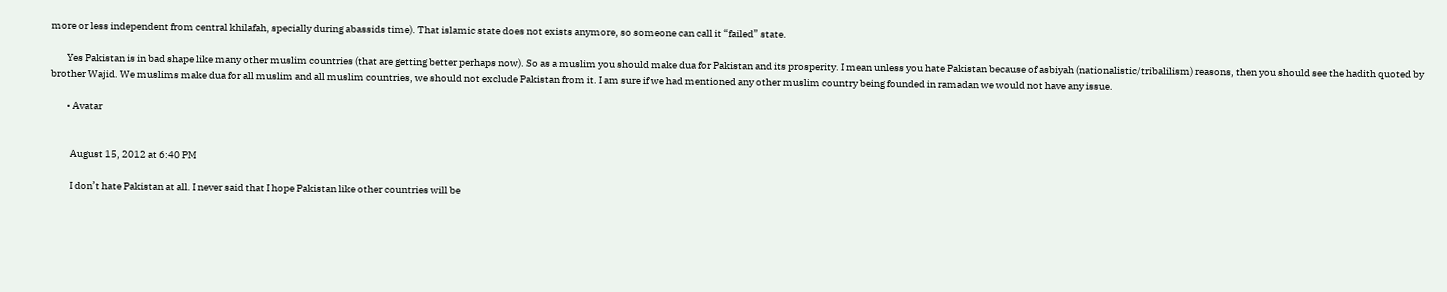more or less independent from central khilafah, specially during abassids time). That islamic state does not exists anymore, so someone can call it “failed” state.

        Yes Pakistan is in bad shape like many other muslim countries (that are getting better perhaps now). So as a muslim you should make dua for Pakistan and its prosperity. I mean unless you hate Pakistan because of asbiyah (nationalistic/tribalilism) reasons, then you should see the hadith quoted by brother Wajid. We muslims make dua for all muslim and all muslim countries, we should not exclude Pakistan from it. I am sure if we had mentioned any other muslim country being founded in ramadan we would not have any issue.

        • Avatar


          August 15, 2012 at 6:40 PM

          I don’t hate Pakistan at all. I never said that I hope Pakistan like other countries will be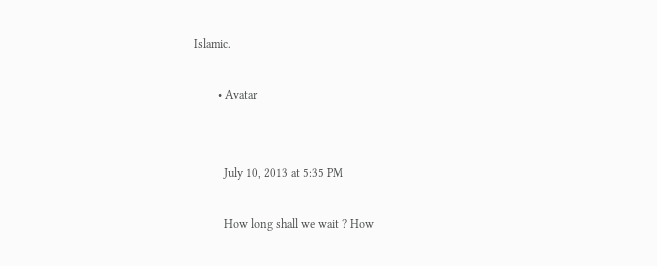Islamic.

        • Avatar


          July 10, 2013 at 5:35 PM

          How long shall we wait ? How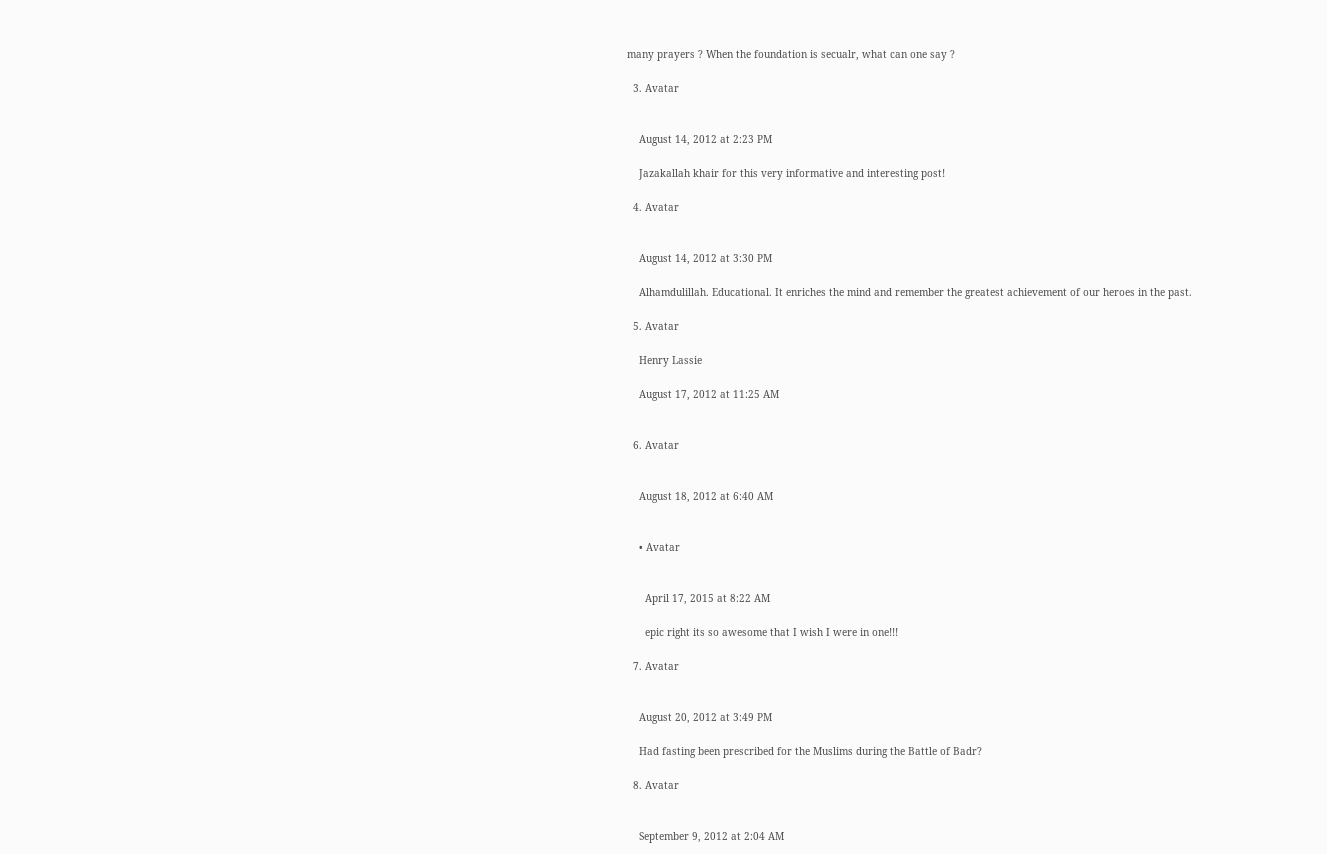many prayers ? When the foundation is secualr, what can one say ?

  3. Avatar


    August 14, 2012 at 2:23 PM

    Jazakallah khair for this very informative and interesting post!

  4. Avatar


    August 14, 2012 at 3:30 PM

    Alhamdulillah. Educational. It enriches the mind and remember the greatest achievement of our heroes in the past.

  5. Avatar

    Henry Lassie

    August 17, 2012 at 11:25 AM


  6. Avatar


    August 18, 2012 at 6:40 AM


    • Avatar


      April 17, 2015 at 8:22 AM

      epic right its so awesome that I wish I were in one!!!

  7. Avatar


    August 20, 2012 at 3:49 PM

    Had fasting been prescribed for the Muslims during the Battle of Badr?

  8. Avatar


    September 9, 2012 at 2:04 AM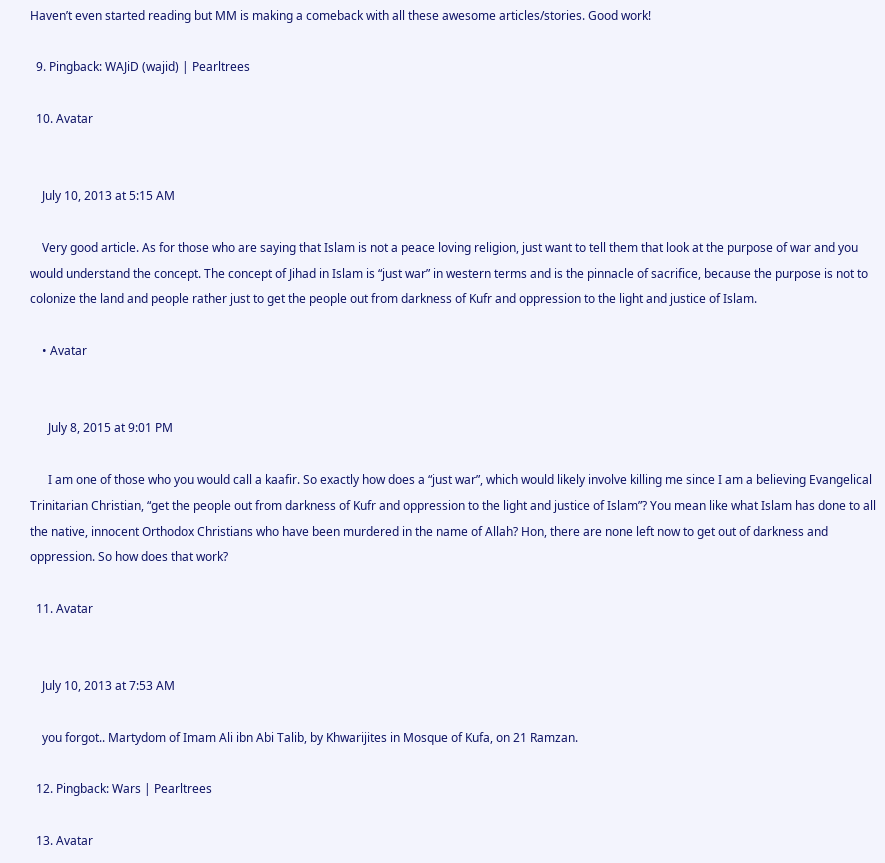Haven’t even started reading but MM is making a comeback with all these awesome articles/stories. Good work!

  9. Pingback: WAJiD (wajid) | Pearltrees

  10. Avatar


    July 10, 2013 at 5:15 AM

    Very good article. As for those who are saying that Islam is not a peace loving religion, just want to tell them that look at the purpose of war and you would understand the concept. The concept of Jihad in Islam is “just war” in western terms and is the pinnacle of sacrifice, because the purpose is not to colonize the land and people rather just to get the people out from darkness of Kufr and oppression to the light and justice of Islam.

    • Avatar


      July 8, 2015 at 9:01 PM

      I am one of those who you would call a kaafir. So exactly how does a “just war”, which would likely involve killing me since I am a believing Evangelical Trinitarian Christian, “get the people out from darkness of Kufr and oppression to the light and justice of Islam”? You mean like what Islam has done to all the native, innocent Orthodox Christians who have been murdered in the name of Allah? Hon, there are none left now to get out of darkness and oppression. So how does that work?

  11. Avatar


    July 10, 2013 at 7:53 AM

    you forgot.. Martydom of Imam Ali ibn Abi Talib, by Khwarijites in Mosque of Kufa, on 21 Ramzan.

  12. Pingback: Wars | Pearltrees

  13. Avatar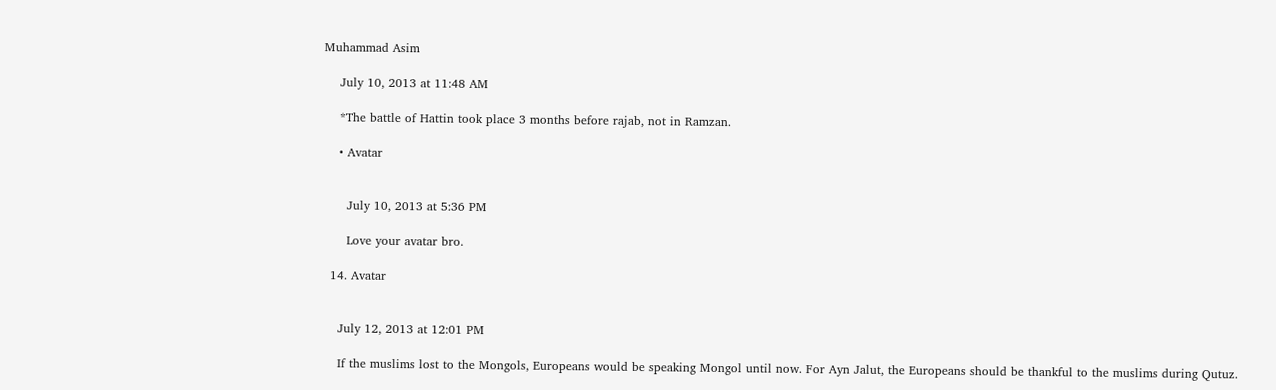Muhammad Asim

    July 10, 2013 at 11:48 AM

    *The battle of Hattin took place 3 months before rajab, not in Ramzan.

    • Avatar


      July 10, 2013 at 5:36 PM

      Love your avatar bro.

  14. Avatar


    July 12, 2013 at 12:01 PM

    If the muslims lost to the Mongols, Europeans would be speaking Mongol until now. For Ayn Jalut, the Europeans should be thankful to the muslims during Qutuz.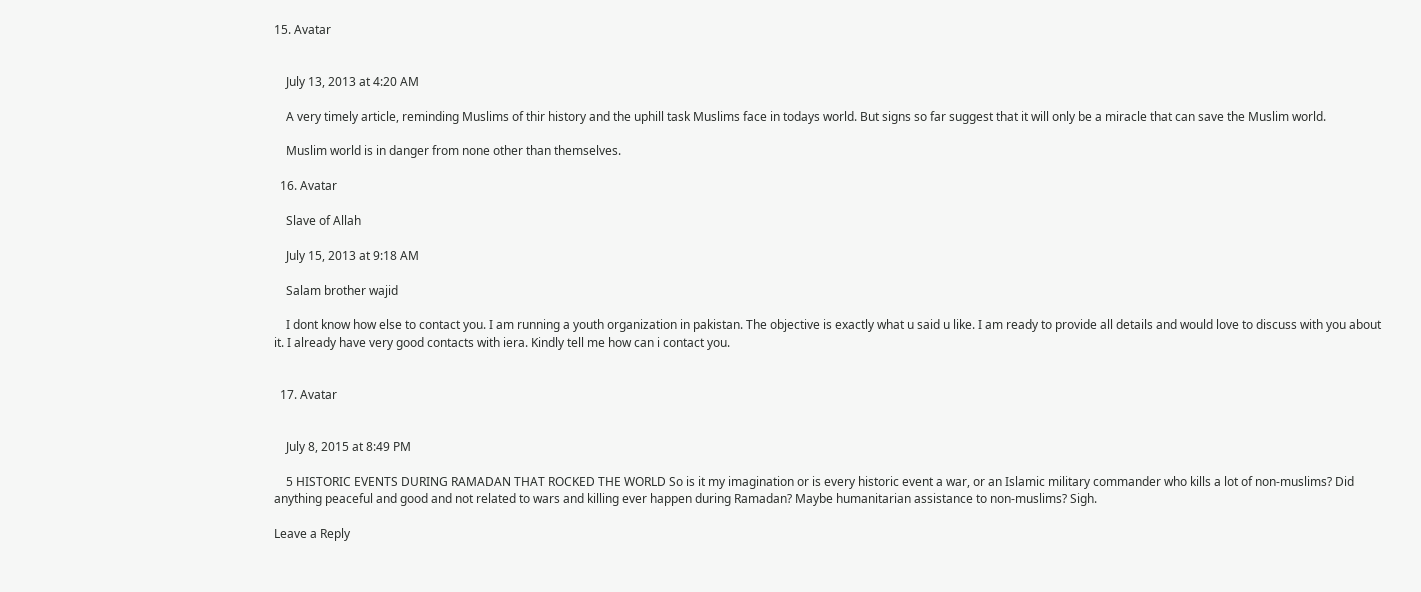15. Avatar


    July 13, 2013 at 4:20 AM

    A very timely article, reminding Muslims of thir history and the uphill task Muslims face in todays world. But signs so far suggest that it will only be a miracle that can save the Muslim world.

    Muslim world is in danger from none other than themselves.

  16. Avatar

    Slave of Allah

    July 15, 2013 at 9:18 AM

    Salam brother wajid

    I dont know how else to contact you. I am running a youth organization in pakistan. The objective is exactly what u said u like. I am ready to provide all details and would love to discuss with you about it. I already have very good contacts with iera. Kindly tell me how can i contact you.


  17. Avatar


    July 8, 2015 at 8:49 PM

    5 HISTORIC EVENTS DURING RAMADAN THAT ROCKED THE WORLD So is it my imagination or is every historic event a war, or an Islamic military commander who kills a lot of non-muslims? Did anything peaceful and good and not related to wars and killing ever happen during Ramadan? Maybe humanitarian assistance to non-muslims? Sigh.

Leave a Reply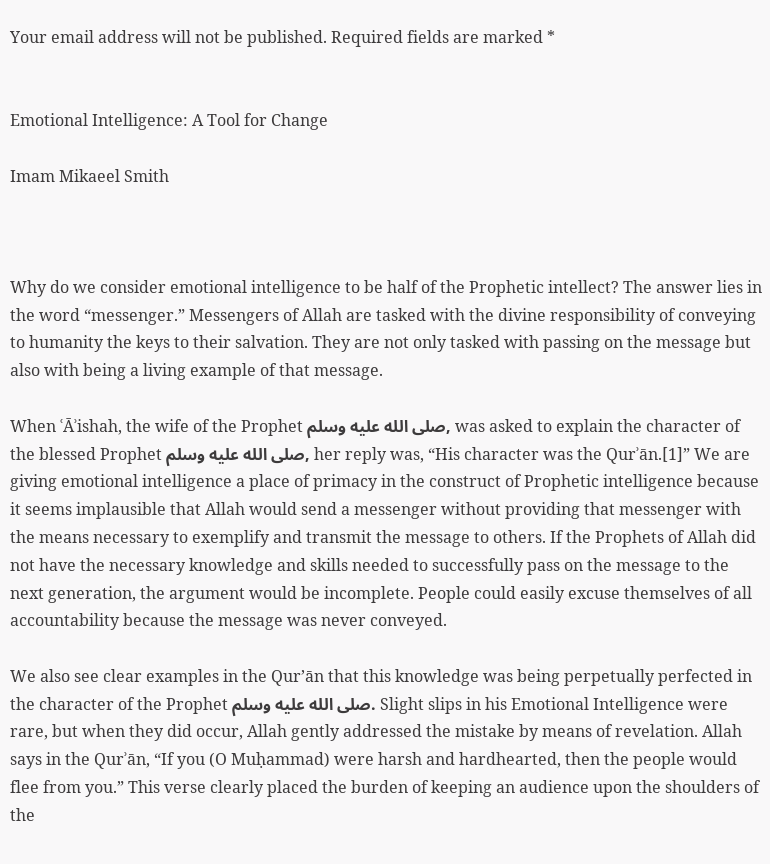Your email address will not be published. Required fields are marked *


Emotional Intelligence: A Tool for Change

Imam Mikaeel Smith



Why do we consider emotional intelligence to be half of the Prophetic intellect? The answer lies in the word “messenger.” Messengers of Allah are tasked with the divine responsibility of conveying to humanity the keys to their salvation. They are not only tasked with passing on the message but also with being a living example of that message.

When ʿĀʾishah, the wife of the Prophet صلى الله عليه وسلم, was asked to explain the character of the blessed Prophet صلى الله عليه وسلم, her reply was, “His character was the Qurʾān.[1]” We are giving emotional intelligence a place of primacy in the construct of Prophetic intelligence because it seems implausible that Allah would send a messenger without providing that messenger with the means necessary to exemplify and transmit the message to others. If the Prophets of Allah did not have the necessary knowledge and skills needed to successfully pass on the message to the next generation, the argument would be incomplete. People could easily excuse themselves of all accountability because the message was never conveyed.

We also see clear examples in the Qur’ān that this knowledge was being perpetually perfected in the character of the Prophet صلى الله عليه وسلم. Slight slips in his Emotional Intelligence were rare, but when they did occur, Allah gently addressed the mistake by means of revelation. Allah says in the Qurʾān, “If you (O Muḥammad) were harsh and hardhearted, then the people would flee from you.” This verse clearly placed the burden of keeping an audience upon the shoulders of the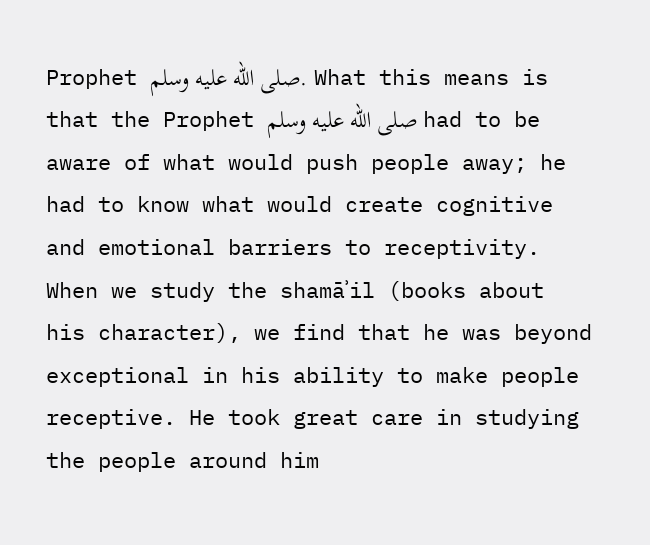Prophet صلى الله عليه وسلم. What this means is that the Prophet صلى الله عليه وسلم had to be aware of what would push people away; he had to know what would create cognitive and emotional barriers to receptivity. When we study the shamāʾil (books about his character), we find that he was beyond exceptional in his ability to make people receptive. He took great care in studying the people around him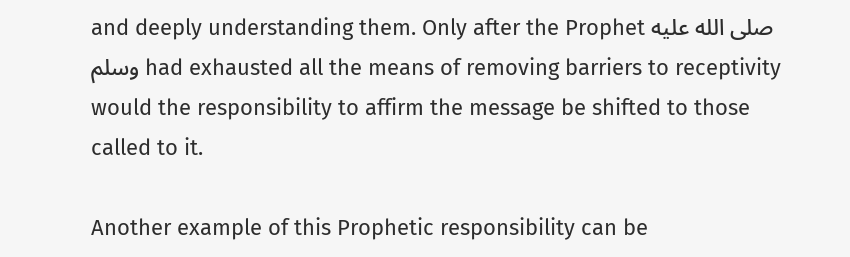and deeply understanding them. Only after the Prophet صلى الله عليه وسلم had exhausted all the means of removing barriers to receptivity would the responsibility to affirm the message be shifted to those called to it.

Another example of this Prophetic responsibility can be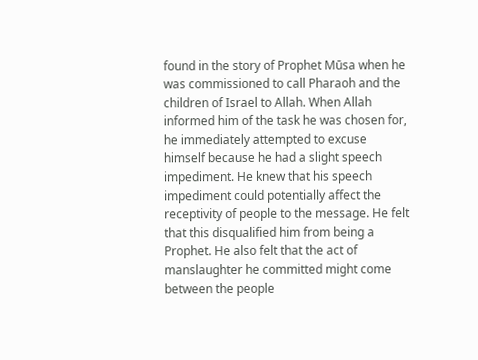found in the story of Prophet Mūsa when he was commissioned to call Pharaoh and the children of Israel to Allah. When Allah informed him of the task he was chosen for, he immediately attempted to excuse himself because he had a slight speech impediment. He knew that his speech impediment could potentially affect the receptivity of people to the message. He felt that this disqualified him from being a Prophet. He also felt that the act of manslaughter he committed might come between the people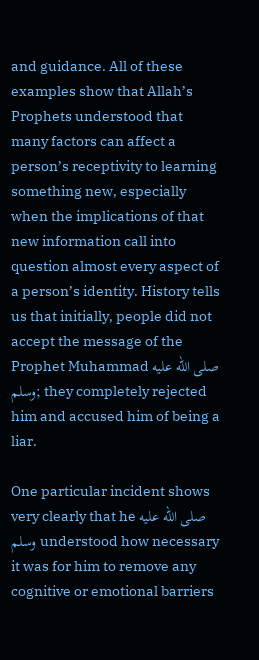and guidance. All of these examples show that Allah’s Prophets understood that many factors can affect a person’s receptivity to learning something new, especially when the implications of that new information call into question almost every aspect of a person’s identity. History tells us that initially, people did not accept the message of the Prophet Muhammad صلى الله عليه وسلم; they completely rejected him and accused him of being a liar.

One particular incident shows very clearly that he صلى الله عليه وسلم understood how necessary it was for him to remove any cognitive or emotional barriers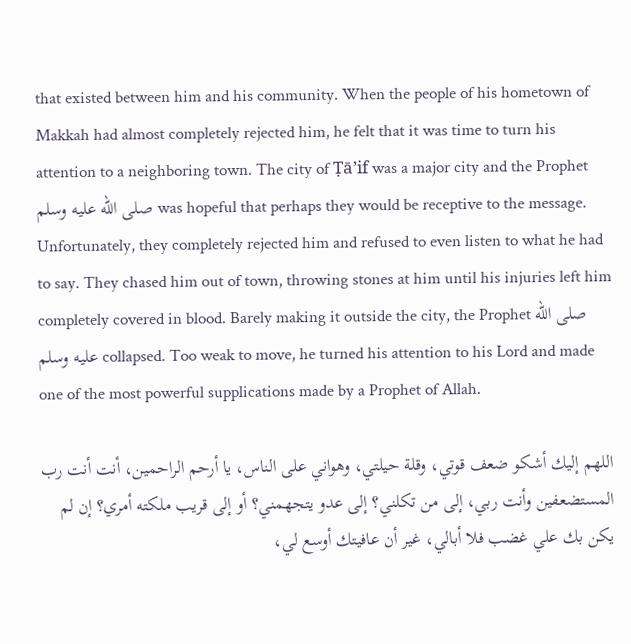that existed between him and his community. When the people of his hometown of Makkah had almost completely rejected him, he felt that it was time to turn his attention to a neighboring town. The city of Ṭā’if was a major city and the Prophet صلى الله عليه وسلم was hopeful that perhaps they would be receptive to the message. Unfortunately, they completely rejected him and refused to even listen to what he had to say. They chased him out of town, throwing stones at him until his injuries left him completely covered in blood. Barely making it outside the city, the Prophet صلى الله عليه وسلم collapsed. Too weak to move, he turned his attention to his Lord and made one of the most powerful supplications made by a Prophet of Allah.

اللهم إليك أشكو ضعف قوتي، وقلة حيلتي، وهواني على الناس، يا أرحم الراحمين، أنت أنت رب المستضعفين وأنت ربي، إلى من تكلني؟ إلى عدو يتجهمني؟ أو إلى قريب ملكته أمري؟ إن لم يكن بك علي غضب فلا أبالي، غير أن عافيتك أوسع لي،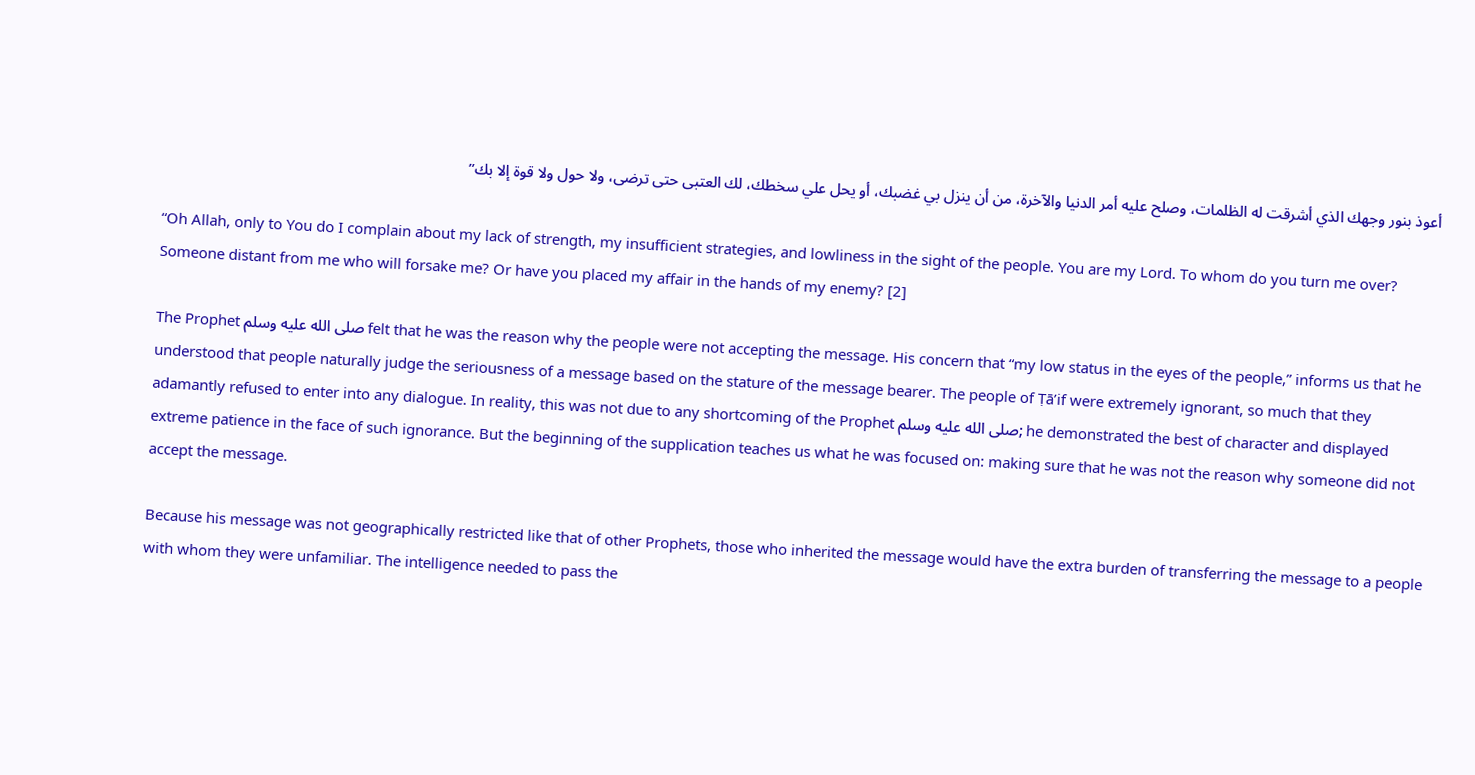أعوذ بنور وجهك الذي أشرقت له الظلمات، وصلح عليه أمر الدنيا والآخرة، من أن ينزل بي غضبك، أو يحل علي سخطك، لك العتبى حتى ترضى، ولا حول ولا قوة إلا بك”

“Oh Allah, only to You do I complain about my lack of strength, my insufficient strategies, and lowliness in the sight of the people. You are my Lord. To whom do you turn me over? Someone distant from me who will forsake me? Or have you placed my affair in the hands of my enemy? [2]

The Prophet صلى الله عليه وسلم felt that he was the reason why the people were not accepting the message. His concern that “my low status in the eyes of the people,” informs us that he understood that people naturally judge the seriousness of a message based on the stature of the message bearer. The people of Ṭā’if were extremely ignorant, so much that they adamantly refused to enter into any dialogue. In reality, this was not due to any shortcoming of the Prophet صلى الله عليه وسلم; he demonstrated the best of character and displayed extreme patience in the face of such ignorance. But the beginning of the supplication teaches us what he was focused on: making sure that he was not the reason why someone did not accept the message.

Because his message was not geographically restricted like that of other Prophets, those who inherited the message would have the extra burden of transferring the message to a people with whom they were unfamiliar. The intelligence needed to pass the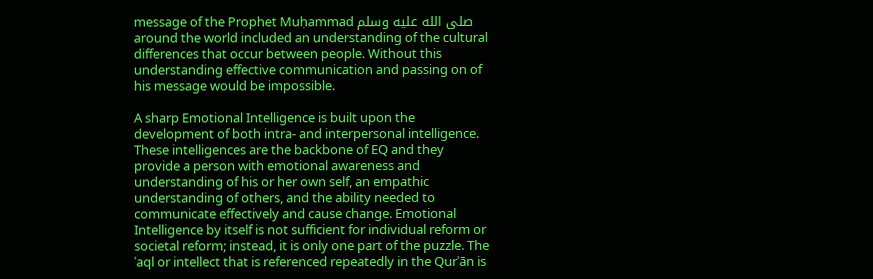message of the Prophet Muḥammad صلى الله عليه وسلم around the world included an understanding of the cultural differences that occur between people. Without this understanding effective communication and passing on of his message would be impossible.

A sharp Emotional Intelligence is built upon the development of both intra- and interpersonal intelligence. These intelligences are the backbone of EQ and they provide a person with emotional awareness and understanding of his or her own self, an empathic understanding of others, and the ability needed to communicate effectively and cause change. Emotional Intelligence by itself is not sufficient for individual reform or societal reform; instead, it is only one part of the puzzle. The ʿaql or intellect that is referenced repeatedly in the Qurʾān is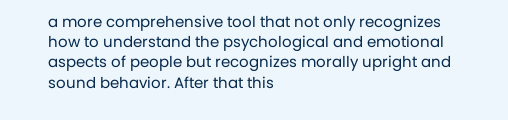a more comprehensive tool that not only recognizes how to understand the psychological and emotional aspects of people but recognizes morally upright and sound behavior. After that this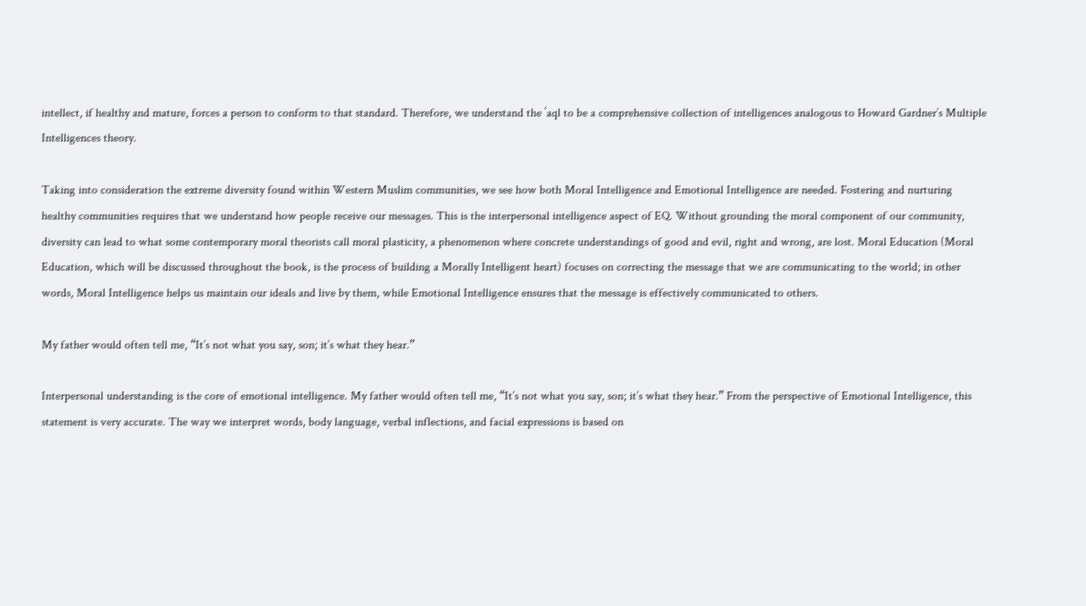intellect, if healthy and mature, forces a person to conform to that standard. Therefore, we understand the ʿaql to be a comprehensive collection of intelligences analogous to Howard Gardner’s Multiple Intelligences theory.

Taking into consideration the extreme diversity found within Western Muslim communities, we see how both Moral Intelligence and Emotional Intelligence are needed. Fostering and nurturing healthy communities requires that we understand how people receive our messages. This is the interpersonal intelligence aspect of EQ. Without grounding the moral component of our community, diversity can lead to what some contemporary moral theorists call moral plasticity, a phenomenon where concrete understandings of good and evil, right and wrong, are lost. Moral Education (Moral Education, which will be discussed throughout the book, is the process of building a Morally Intelligent heart) focuses on correcting the message that we are communicating to the world; in other words, Moral Intelligence helps us maintain our ideals and live by them, while Emotional Intelligence ensures that the message is effectively communicated to others.

My father would often tell me, “It’s not what you say, son; it’s what they hear.”

Interpersonal understanding is the core of emotional intelligence. My father would often tell me, “It’s not what you say, son; it’s what they hear.” From the perspective of Emotional Intelligence, this statement is very accurate. The way we interpret words, body language, verbal inflections, and facial expressions is based on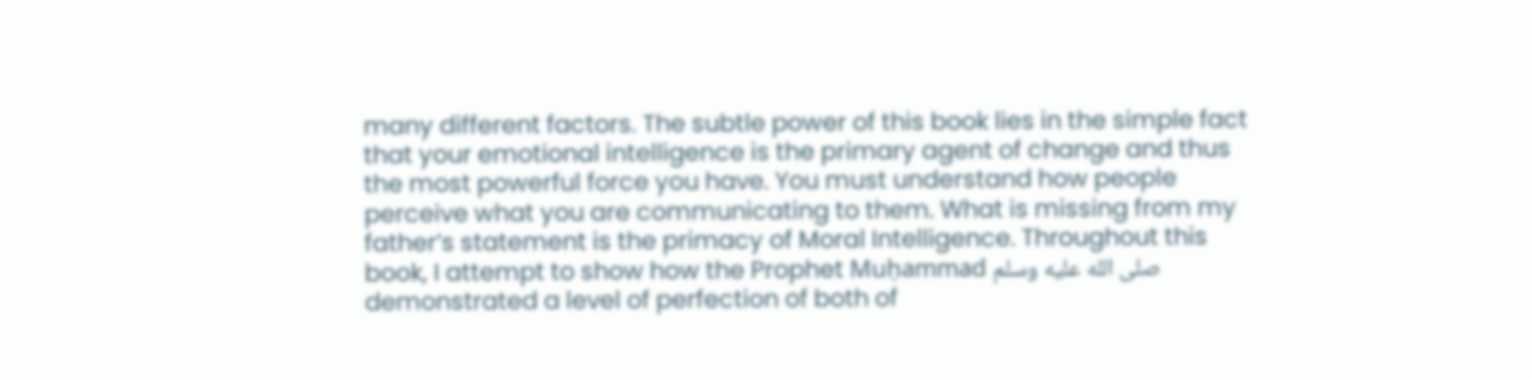many different factors. The subtle power of this book lies in the simple fact that your emotional intelligence is the primary agent of change and thus the most powerful force you have. You must understand how people perceive what you are communicating to them. What is missing from my father’s statement is the primacy of Moral Intelligence. Throughout this book, I attempt to show how the Prophet Muḥammad صلى الله عليه وسلم demonstrated a level of perfection of both of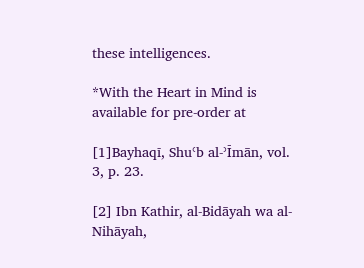these intelligences.

*With the Heart in Mind is available for pre-order at

[1]Bayhaqī, Shuʿb al-ʾĪmān, vol. 3, p. 23.

[2] Ibn Kathir, al-Bidāyah wa al-Nihāyah,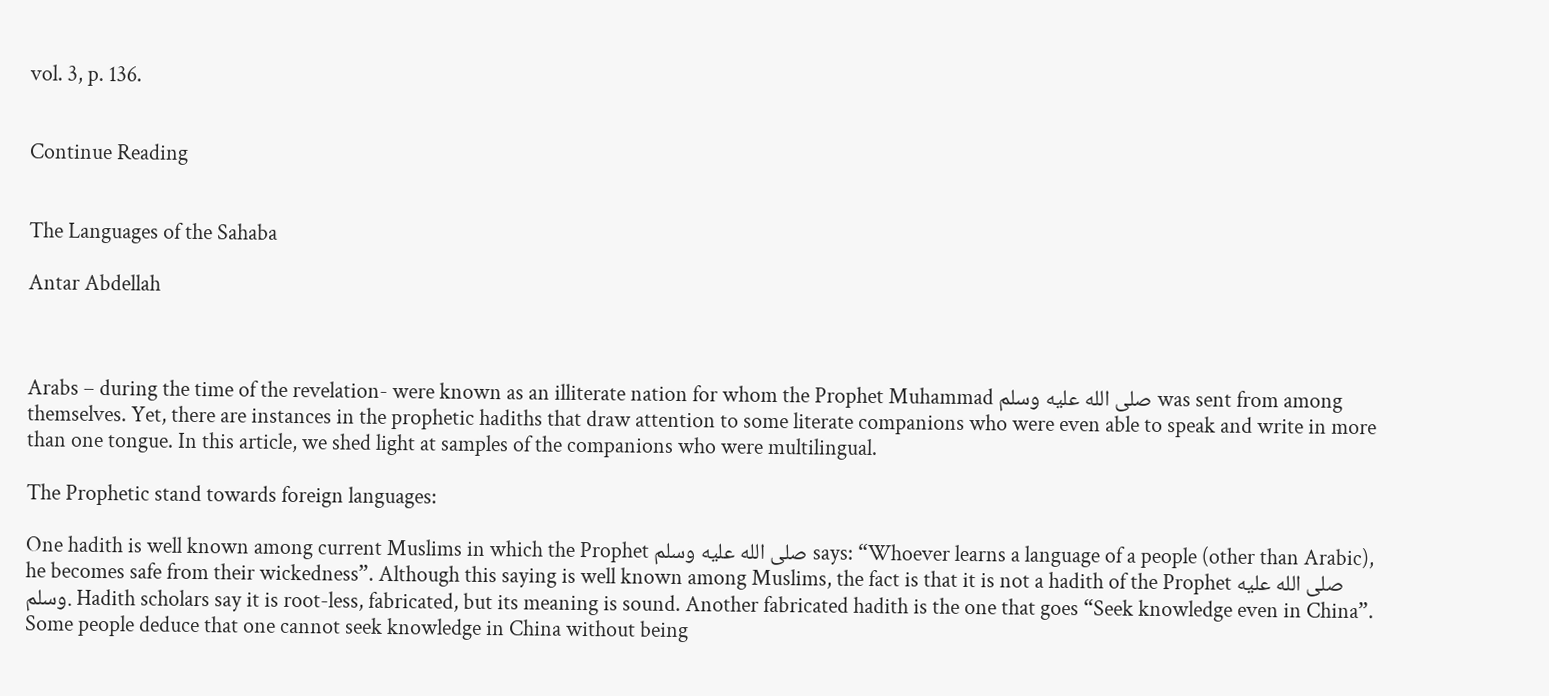vol. 3, p. 136.


Continue Reading


The Languages of the Sahaba

Antar Abdellah



Arabs – during the time of the revelation- were known as an illiterate nation for whom the Prophet Muhammad صلى الله عليه وسلم was sent from among themselves. Yet, there are instances in the prophetic hadiths that draw attention to some literate companions who were even able to speak and write in more than one tongue. In this article, we shed light at samples of the companions who were multilingual.

The Prophetic stand towards foreign languages:

One hadith is well known among current Muslims in which the Prophet صلى الله عليه وسلم says: “Whoever learns a language of a people (other than Arabic), he becomes safe from their wickedness”. Although this saying is well known among Muslims, the fact is that it is not a hadith of the Prophet صلى الله عليه وسلم. Hadith scholars say it is root-less, fabricated, but its meaning is sound. Another fabricated hadith is the one that goes “Seek knowledge even in China”. Some people deduce that one cannot seek knowledge in China without being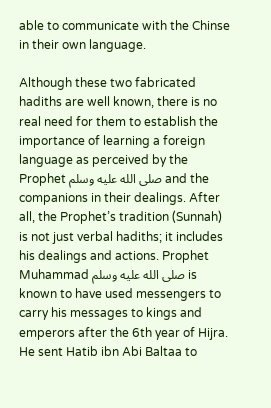able to communicate with the Chinse in their own language.

Although these two fabricated hadiths are well known, there is no real need for them to establish the importance of learning a foreign language as perceived by the Prophet صلى الله عليه وسلم and the companions in their dealings. After all, the Prophet’s tradition (Sunnah) is not just verbal hadiths; it includes his dealings and actions. Prophet Muhammad صلى الله عليه وسلم is known to have used messengers to carry his messages to kings and emperors after the 6th year of Hijra. He sent Hatib ibn Abi Baltaa to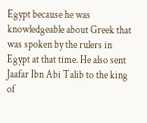Egypt because he was knowledgeable about Greek that was spoken by the rulers in Egypt at that time. He also sent Jaafar Ibn Abi Talib to the king of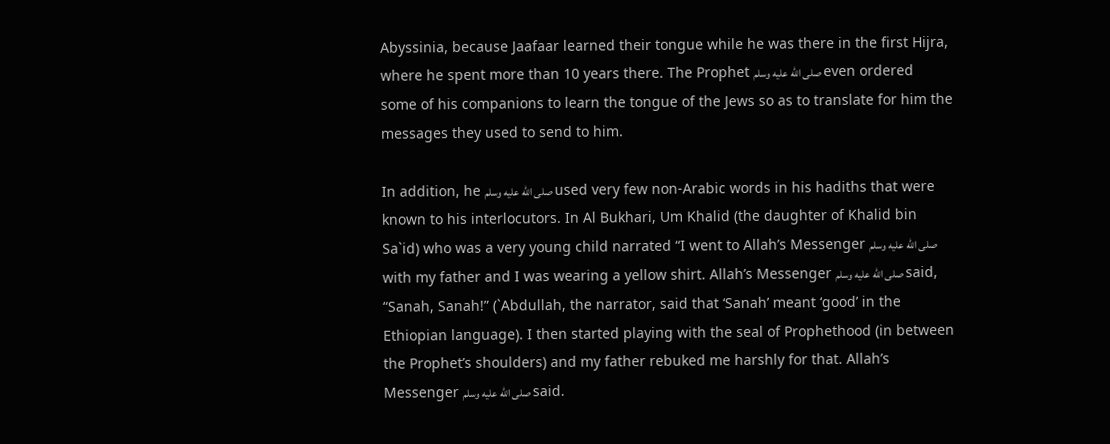Abyssinia, because Jaafaar learned their tongue while he was there in the first Hijra, where he spent more than 10 years there. The Prophet صلى الله عليه وسلم even ordered some of his companions to learn the tongue of the Jews so as to translate for him the messages they used to send to him.

In addition, he صلى الله عليه وسلم used very few non-Arabic words in his hadiths that were known to his interlocutors. In Al Bukhari, Um Khalid (the daughter of Khalid bin Sa`id) who was a very young child narrated “I went to Allah’s Messenger صلى الله عليه وسلم with my father and I was wearing a yellow shirt. Allah’s Messenger صلى الله عليه وسلم said, “Sanah, Sanah!” (`Abdullah, the narrator, said that ‘Sanah’ meant ‘good’ in the Ethiopian language). I then started playing with the seal of Prophethood (in between the Prophet’s shoulders) and my father rebuked me harshly for that. Allah’s Messenger صلى الله عليه وسلم said.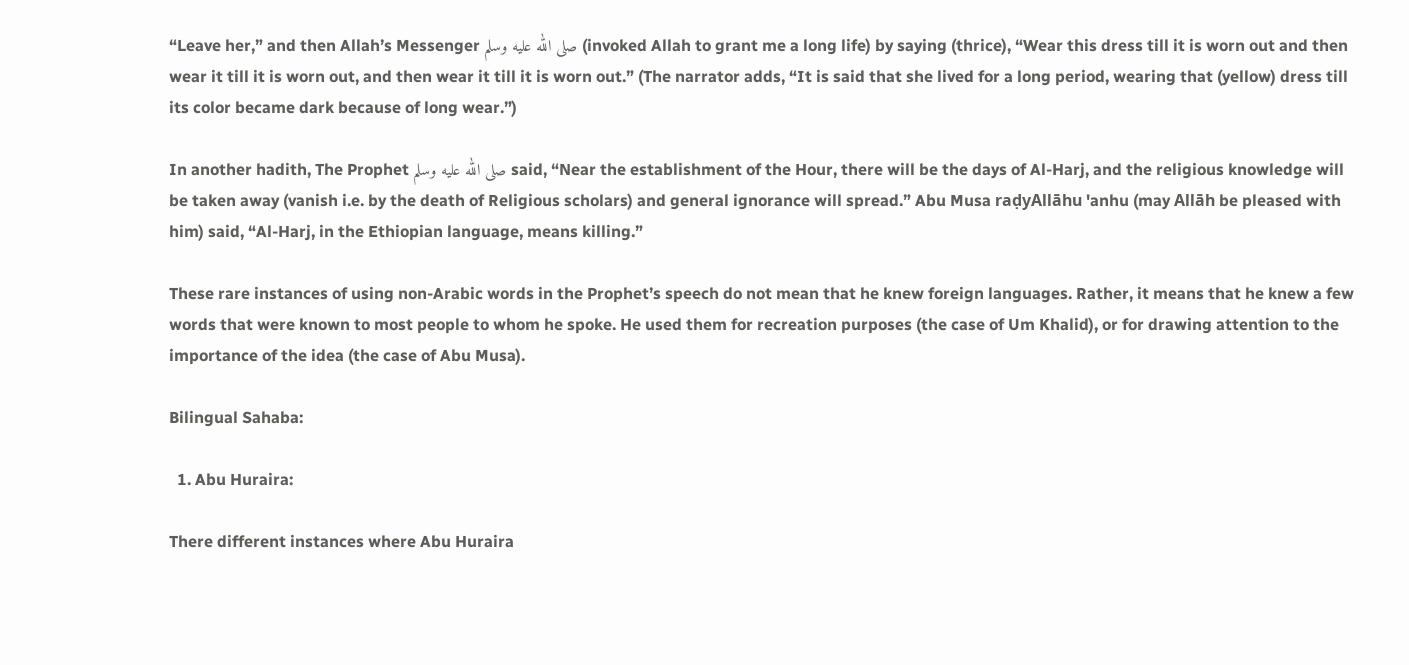“Leave her,” and then Allah’s Messenger صلى الله عليه وسلم (invoked Allah to grant me a long life) by saying (thrice), “Wear this dress till it is worn out and then wear it till it is worn out, and then wear it till it is worn out.” (The narrator adds, “It is said that she lived for a long period, wearing that (yellow) dress till its color became dark because of long wear.”)

In another hadith, The Prophet صلى الله عليه وسلم said, “Near the establishment of the Hour, there will be the days of Al-Harj, and the religious knowledge will be taken away (vanish i.e. by the death of Religious scholars) and general ignorance will spread.” Abu Musa raḍyAllāhu 'anhu (may Allāh be pleased with him) said, “Al-Harj, in the Ethiopian language, means killing.”

These rare instances of using non-Arabic words in the Prophet’s speech do not mean that he knew foreign languages. Rather, it means that he knew a few words that were known to most people to whom he spoke. He used them for recreation purposes (the case of Um Khalid), or for drawing attention to the importance of the idea (the case of Abu Musa).

Bilingual Sahaba:

  1. Abu Huraira:

There different instances where Abu Huraira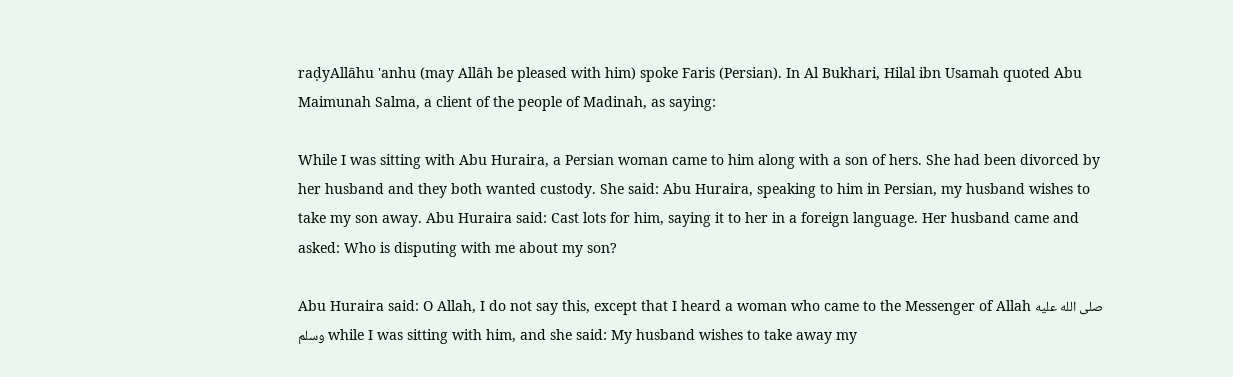raḍyAllāhu 'anhu (may Allāh be pleased with him) spoke Faris (Persian). In Al Bukhari, Hilal ibn Usamah quoted Abu Maimunah Salma, a client of the people of Madinah, as saying:

While I was sitting with Abu Huraira, a Persian woman came to him along with a son of hers. She had been divorced by her husband and they both wanted custody. She said: Abu Huraira, speaking to him in Persian, my husband wishes to take my son away. Abu Huraira said: Cast lots for him, saying it to her in a foreign language. Her husband came and asked: Who is disputing with me about my son?

Abu Huraira said: O Allah, I do not say this, except that I heard a woman who came to the Messenger of Allah صلى الله عليه وسلم while I was sitting with him, and she said: My husband wishes to take away my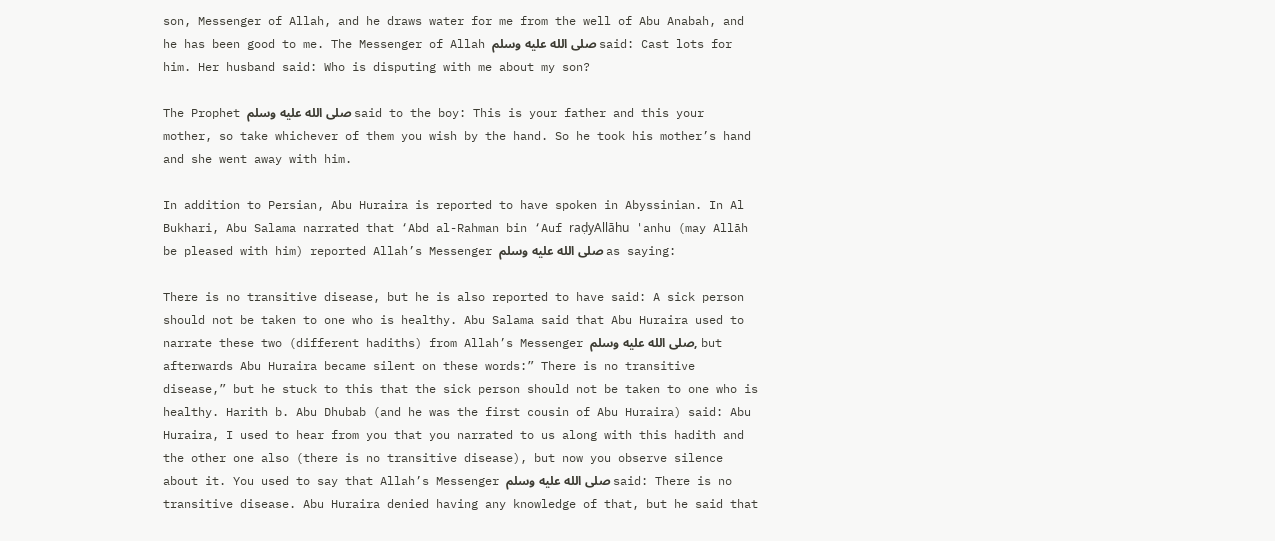son, Messenger of Allah, and he draws water for me from the well of Abu Anabah, and he has been good to me. The Messenger of Allah صلى الله عليه وسلم said: Cast lots for him. Her husband said: Who is disputing with me about my son?

The Prophet صلى الله عليه وسلم said to the boy: This is your father and this your mother, so take whichever of them you wish by the hand. So he took his mother’s hand and she went away with him.

In addition to Persian, Abu Huraira is reported to have spoken in Abyssinian. In Al Bukhari, Abu Salama narrated that ‘Abd al-Rahman bin ‘Auf raḍyAllāhu 'anhu (may Allāh be pleased with him) reported Allah’s Messenger صلى الله عليه وسلم as saying:

There is no transitive disease, but he is also reported to have said: A sick person should not be taken to one who is healthy. Abu Salama said that Abu Huraira used to narrate these two (different hadiths) from Allah’s Messenger صلى الله عليه وسلم, but afterwards Abu Huraira became silent on these words:” There is no transitive disease,” but he stuck to this that the sick person should not be taken to one who is healthy. Harith b. Abu Dhubab (and he was the first cousin of Abu Huraira) said: Abu Huraira, I used to hear from you that you narrated to us along with this hadith and the other one also (there is no transitive disease), but now you observe silence about it. You used to say that Allah’s Messenger صلى الله عليه وسلم said: There is no transitive disease. Abu Huraira denied having any knowledge of that, but he said that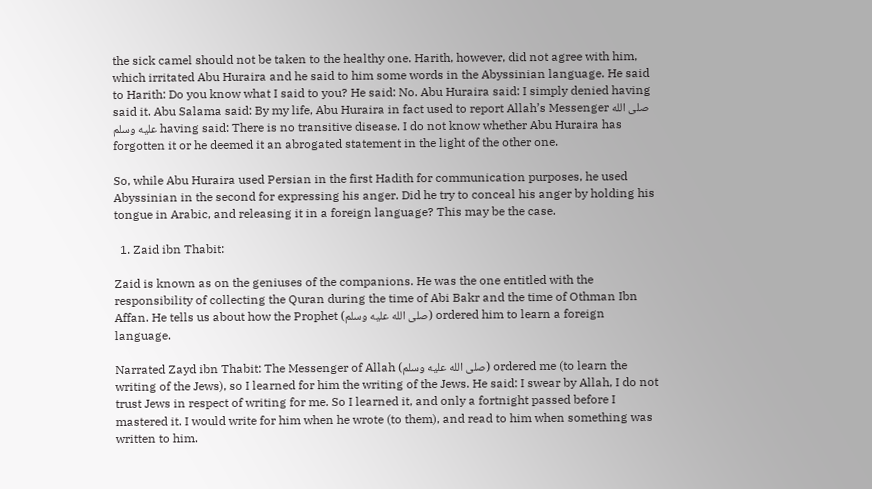the sick camel should not be taken to the healthy one. Harith, however, did not agree with him, which irritated Abu Huraira and he said to him some words in the Abyssinian language. He said to Harith: Do you know what I said to you? He said: No. Abu Huraira said: I simply denied having said it. Abu Salama said: By my life, Abu Huraira in fact used to report Allah’s Messenger صلى الله عليه وسلم having said: There is no transitive disease. I do not know whether Abu Huraira has forgotten it or he deemed it an abrogated statement in the light of the other one.

So, while Abu Huraira used Persian in the first Hadith for communication purposes, he used Abyssinian in the second for expressing his anger. Did he try to conceal his anger by holding his tongue in Arabic, and releasing it in a foreign language? This may be the case.

  1. Zaid ibn Thabit:

Zaid is known as on the geniuses of the companions. He was the one entitled with the responsibility of collecting the Quran during the time of Abi Bakr and the time of Othman Ibn Affan. He tells us about how the Prophet (صلى الله عليه وسلم) ordered him to learn a foreign language.

Narrated Zayd ibn Thabit: The Messenger of Allah (صلى الله عليه وسلم) ordered me (to learn the writing of the Jews), so I learned for him the writing of the Jews. He said: I swear by Allah, I do not trust Jews in respect of writing for me. So I learned it, and only a fortnight passed before I mastered it. I would write for him when he wrote (to them), and read to him when something was written to him.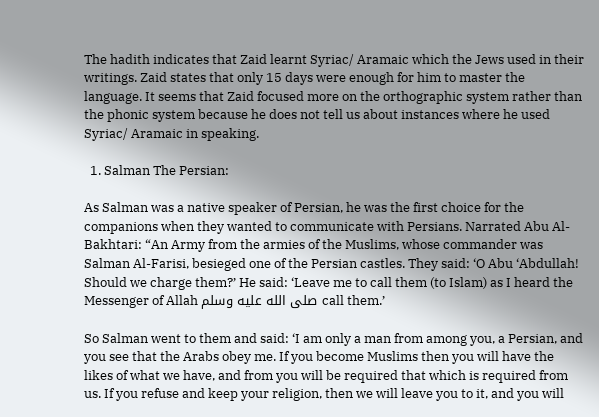The hadith indicates that Zaid learnt Syriac/ Aramaic which the Jews used in their writings. Zaid states that only 15 days were enough for him to master the language. It seems that Zaid focused more on the orthographic system rather than the phonic system because he does not tell us about instances where he used Syriac/ Aramaic in speaking.

  1. Salman The Persian:

As Salman was a native speaker of Persian, he was the first choice for the companions when they wanted to communicate with Persians. Narrated Abu Al-Bakhtari: “An Army from the armies of the Muslims, whose commander was Salman Al-Farisi, besieged one of the Persian castles. They said: ‘O Abu ‘Abdullah! Should we charge them?’ He said: ‘Leave me to call them (to Islam) as I heard the Messenger of Allah صلى الله عليه وسلم call them.’

So Salman went to them and said: ‘I am only a man from among you, a Persian, and you see that the Arabs obey me. If you become Muslims then you will have the likes of what we have, and from you will be required that which is required from us. If you refuse and keep your religion, then we will leave you to it, and you will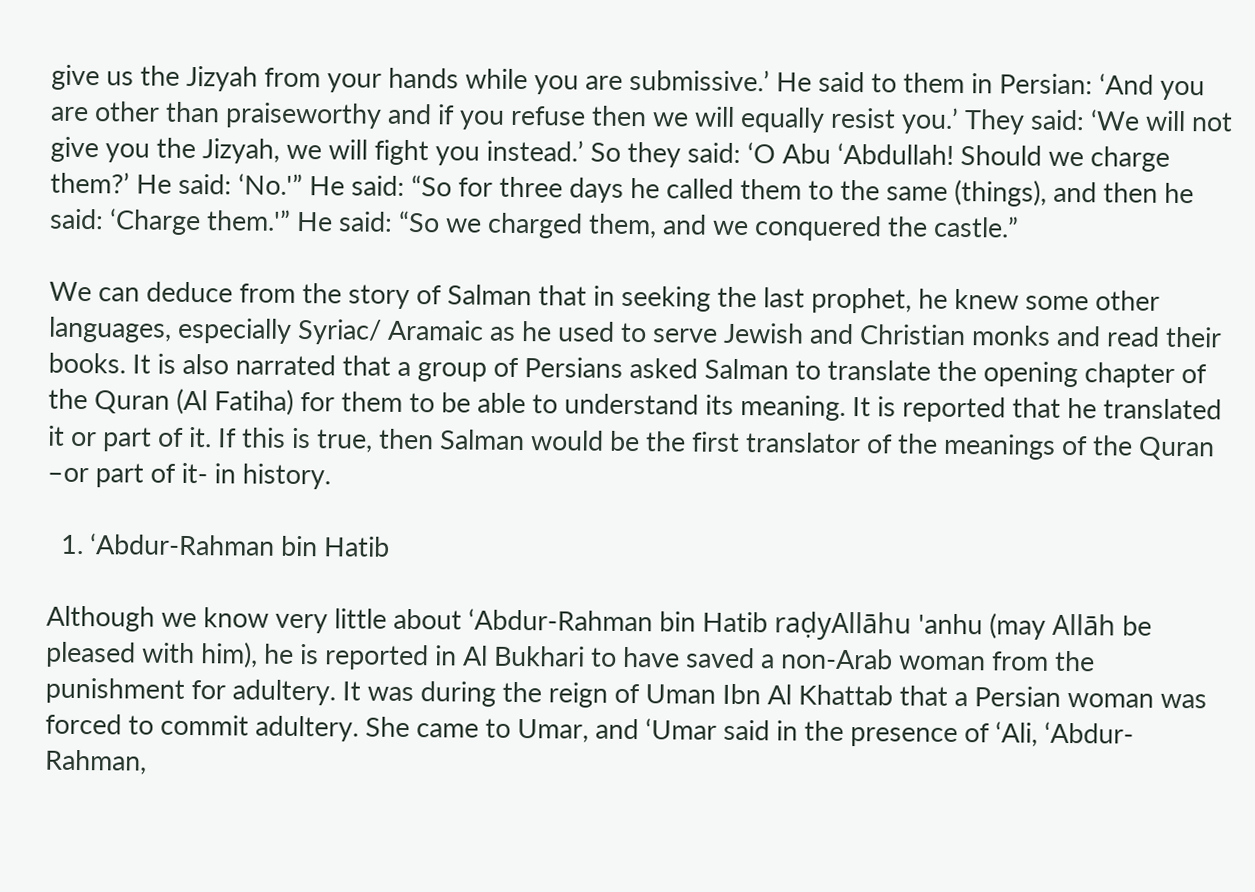give us the Jizyah from your hands while you are submissive.’ He said to them in Persian: ‘And you are other than praiseworthy and if you refuse then we will equally resist you.’ They said: ‘We will not give you the Jizyah, we will fight you instead.’ So they said: ‘O Abu ‘Abdullah! Should we charge them?’ He said: ‘No.'” He said: “So for three days he called them to the same (things), and then he said: ‘Charge them.'” He said: “So we charged them, and we conquered the castle.”

We can deduce from the story of Salman that in seeking the last prophet, he knew some other languages, especially Syriac/ Aramaic as he used to serve Jewish and Christian monks and read their books. It is also narrated that a group of Persians asked Salman to translate the opening chapter of the Quran (Al Fatiha) for them to be able to understand its meaning. It is reported that he translated it or part of it. If this is true, then Salman would be the first translator of the meanings of the Quran –or part of it- in history.

  1. ‘Abdur-Rahman bin Hatib

Although we know very little about ‘Abdur-Rahman bin Hatib raḍyAllāhu 'anhu (may Allāh be pleased with him), he is reported in Al Bukhari to have saved a non-Arab woman from the punishment for adultery. It was during the reign of Uman Ibn Al Khattab that a Persian woman was forced to commit adultery. She came to Umar, and ‘Umar said in the presence of ‘Ali, ‘Abdur-Rahman,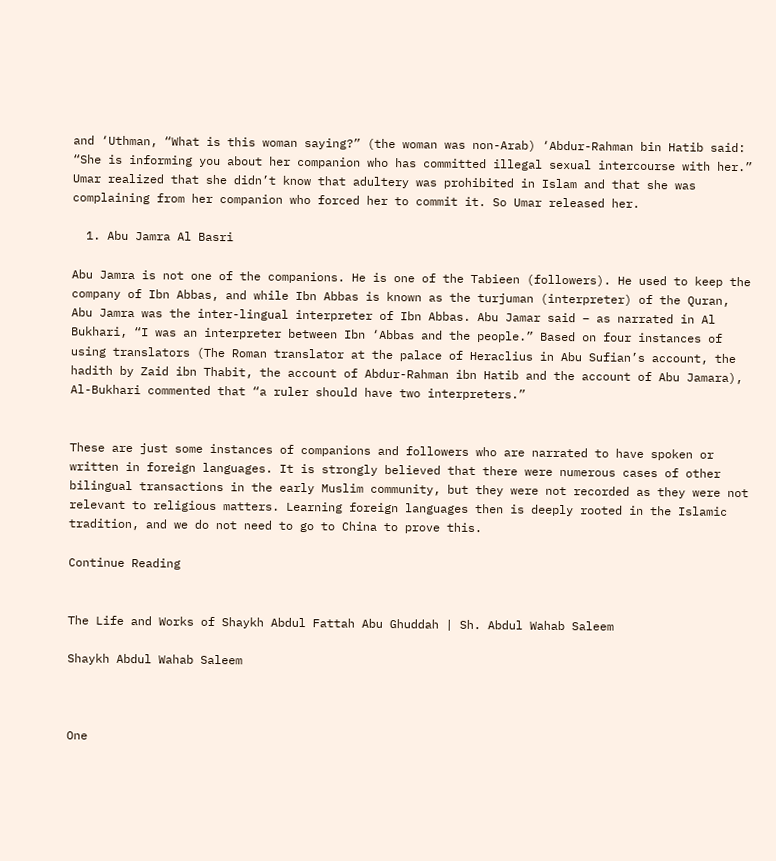and ‘Uthman, “What is this woman saying?” (the woman was non-Arab) ‘Abdur-Rahman bin Hatib said: “She is informing you about her companion who has committed illegal sexual intercourse with her.” Umar realized that she didn’t know that adultery was prohibited in Islam and that she was complaining from her companion who forced her to commit it. So Umar released her.

  1. Abu Jamra Al Basri

Abu Jamra is not one of the companions. He is one of the Tabieen (followers). He used to keep the company of Ibn Abbas, and while Ibn Abbas is known as the turjuman (interpreter) of the Quran, Abu Jamra was the inter-lingual interpreter of Ibn Abbas. Abu Jamar said – as narrated in Al Bukhari, “I was an interpreter between Ibn ‘Abbas and the people.” Based on four instances of using translators (The Roman translator at the palace of Heraclius in Abu Sufian’s account, the hadith by Zaid ibn Thabit, the account of Abdur-Rahman ibn Hatib and the account of Abu Jamara), Al-Bukhari commented that “a ruler should have two interpreters.”


These are just some instances of companions and followers who are narrated to have spoken or written in foreign languages. It is strongly believed that there were numerous cases of other bilingual transactions in the early Muslim community, but they were not recorded as they were not relevant to religious matters. Learning foreign languages then is deeply rooted in the Islamic tradition, and we do not need to go to China to prove this.

Continue Reading


The Life and Works of Shaykh Abdul Fattah Abu Ghuddah | Sh. Abdul Wahab Saleem

Shaykh Abdul Wahab Saleem



One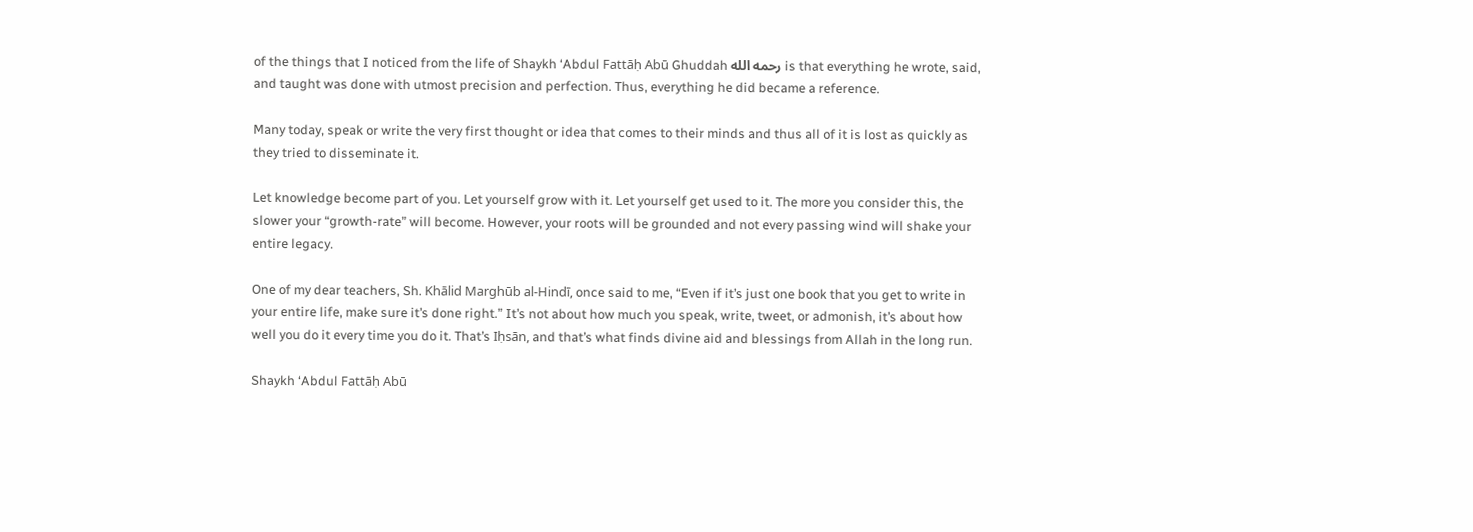of the things that I noticed from the life of Shaykh ‘Abdul Fattāḥ Abū Ghuddah رحمه الله is that everything he wrote, said, and taught was done with utmost precision and perfection. Thus, everything he did became a reference.

Many today, speak or write the very first thought or idea that comes to their minds and thus all of it is lost as quickly as they tried to disseminate it.

Let knowledge become part of you. Let yourself grow with it. Let yourself get used to it. The more you consider this, the slower your “growth-rate” will become. However, your roots will be grounded and not every passing wind will shake your entire legacy.

One of my dear teachers, Sh. Khālid Marghūb al-Hindī, once said to me, “Even if it’s just one book that you get to write in your entire life, make sure it’s done right.” It’s not about how much you speak, write, tweet, or admonish, it’s about how well you do it every time you do it. That’s Iḥsān, and that’s what finds divine aid and blessings from Allah in the long run.

Shaykh ‘Abdul Fattāḥ Abū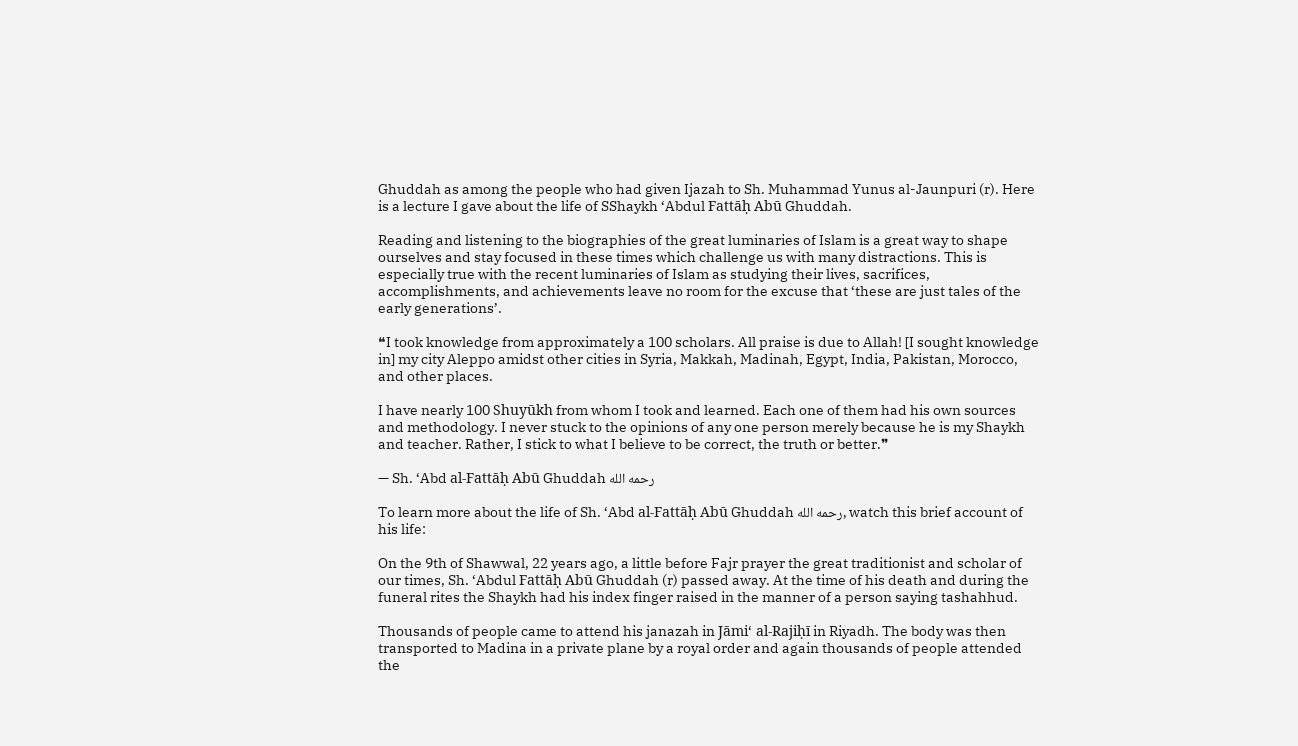Ghuddah as among the people who had given Ijazah to Sh. Muhammad Yunus al-Jaunpuri (r). Here is a lecture I gave about the life of SShaykh ‘Abdul Fattāḥ Abū Ghuddah.

Reading and listening to the biographies of the great luminaries of Islam is a great way to shape ourselves and stay focused in these times which challenge us with many distractions. This is especially true with the recent luminaries of Islam as studying their lives, sacrifices, accomplishments, and achievements leave no room for the excuse that ‘these are just tales of the early generations’.

❝I took knowledge from approximately a 100 scholars. All praise is due to Allah! [I sought knowledge in] my city Aleppo amidst other cities in Syria, Makkah, Madinah, Egypt, India, Pakistan, Morocco, and other places.

I have nearly 100 Shuyūkh from whom I took and learned. Each one of them had his own sources and methodology. I never stuck to the opinions of any one person merely because he is my Shaykh and teacher. Rather, I stick to what I believe to be correct, the truth or better.❞

— Sh. ‘Abd al-Fattāḥ Abū Ghuddah رحمه الله

To learn more about the life of Sh. ‘Abd al-Fattāḥ Abū Ghuddah رحمه الله, watch this brief account of his life:

On the 9th of Shawwal, 22 years ago, a little before Fajr prayer the great traditionist and scholar of our times, Sh. ‘Abdul Fattāḥ Abū Ghuddah (r) passed away. At the time of his death and during the funeral rites the Shaykh had his index finger raised in the manner of a person saying tashahhud.

Thousands of people came to attend his janazah in Jāmi‘ al-Rajiḥī in Riyadh. The body was then transported to Madina in a private plane by a royal order and again thousands of people attended the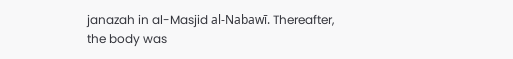janazah in al-Masjid al-Nabawī. Thereafter, the body was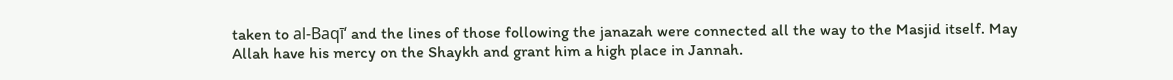taken to al-Baqī‘ and the lines of those following the janazah were connected all the way to the Masjid itself. May Allah have his mercy on the Shaykh and grant him a high place in Jannah.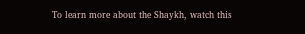To learn more about the Shaykh, watch this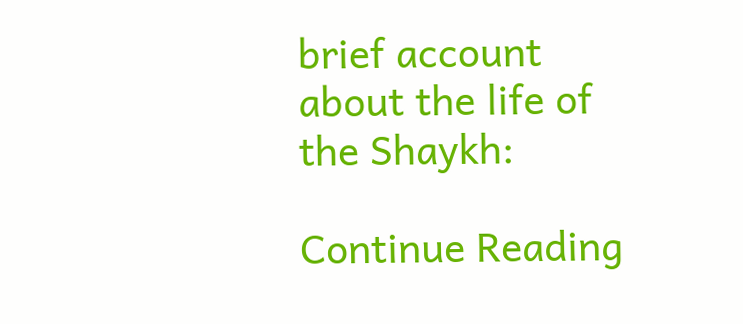brief account about the life of the Shaykh:

Continue Reading